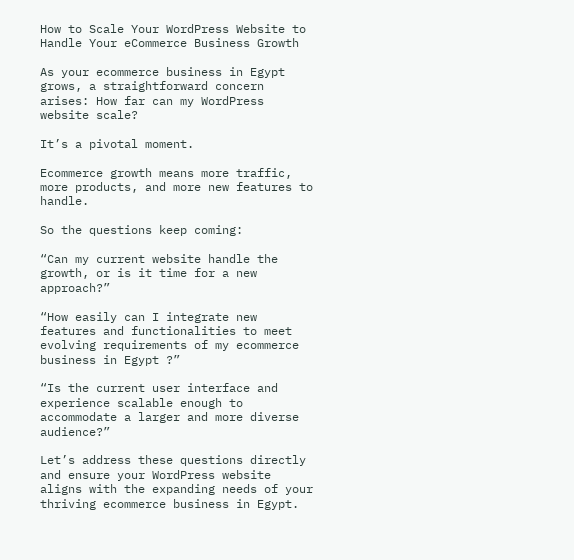How to Scale Your WordPress Website to Handle Your eCommerce Business Growth

As your ecommerce business in Egypt grows, a straightforward concern arises: How far can my WordPress website scale?

It’s a pivotal moment.

Ecommerce growth means more traffic, more products, and more new features to handle.

So the questions keep coming:

“Can my current website handle the growth, or is it time for a new approach?”

“How easily can I integrate new features and functionalities to meet evolving requirements of my ecommerce business in Egypt ?”

“Is the current user interface and experience scalable enough to accommodate a larger and more diverse audience?”

Let’s address these questions directly and ensure your WordPress website aligns with the expanding needs of your thriving ecommerce business in Egypt.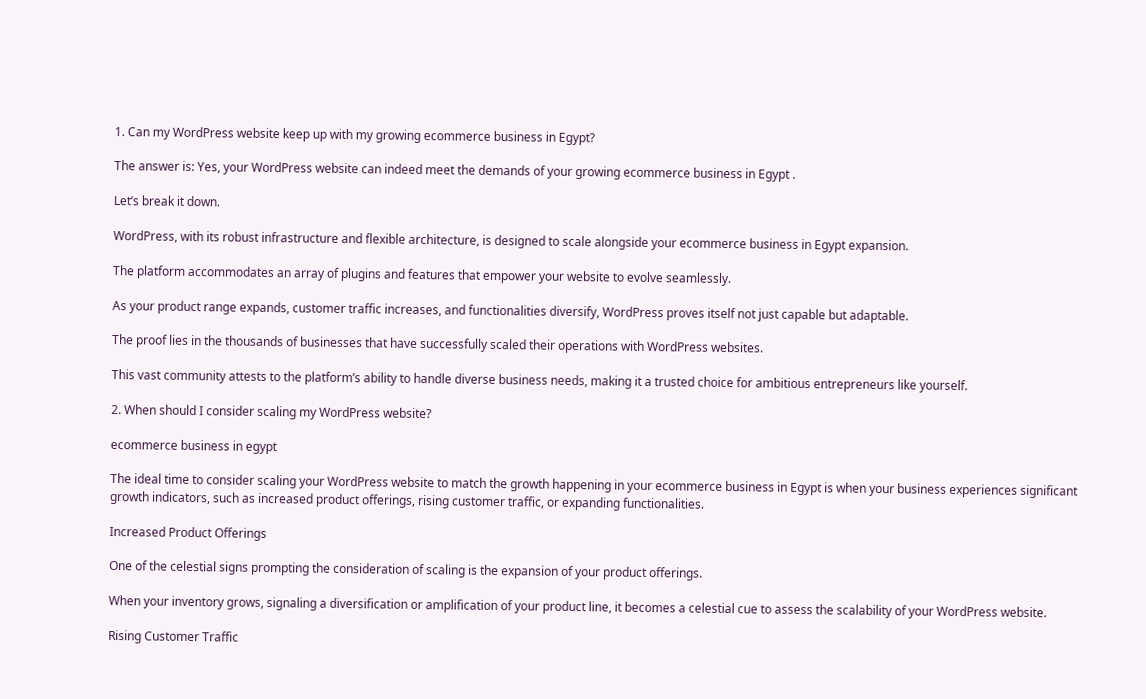1. Can my WordPress website keep up with my growing ecommerce business in Egypt?

The answer is: Yes, your WordPress website can indeed meet the demands of your growing ecommerce business in Egypt .

Let’s break it down.

WordPress, with its robust infrastructure and flexible architecture, is designed to scale alongside your ecommerce business in Egypt expansion.

The platform accommodates an array of plugins and features that empower your website to evolve seamlessly.

As your product range expands, customer traffic increases, and functionalities diversify, WordPress proves itself not just capable but adaptable.

The proof lies in the thousands of businesses that have successfully scaled their operations with WordPress websites.

This vast community attests to the platform’s ability to handle diverse business needs, making it a trusted choice for ambitious entrepreneurs like yourself.

2. When should I consider scaling my WordPress website?

ecommerce business in egypt

The ideal time to consider scaling your WordPress website to match the growth happening in your ecommerce business in Egypt is when your business experiences significant growth indicators, such as increased product offerings, rising customer traffic, or expanding functionalities.

Increased Product Offerings

One of the celestial signs prompting the consideration of scaling is the expansion of your product offerings.

When your inventory grows, signaling a diversification or amplification of your product line, it becomes a celestial cue to assess the scalability of your WordPress website.

Rising Customer Traffic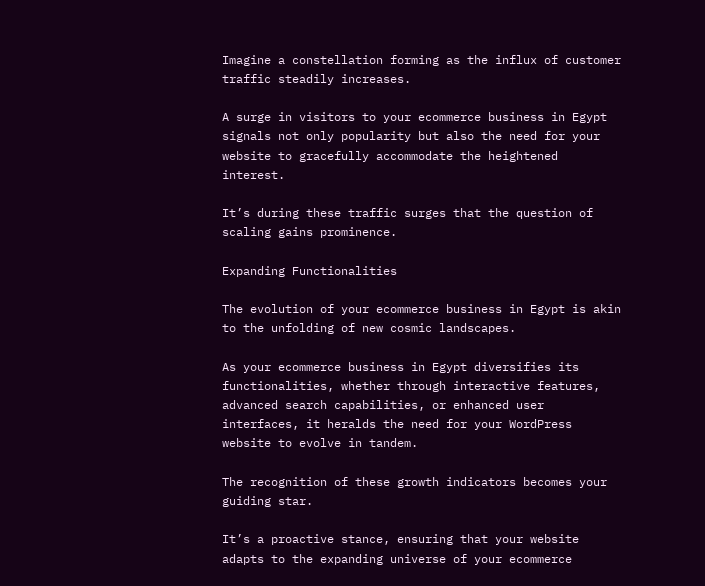Imagine a constellation forming as the influx of customer traffic steadily increases.

A surge in visitors to your ecommerce business in Egypt signals not only popularity but also the need for your website to gracefully accommodate the heightened interest.

It’s during these traffic surges that the question of scaling gains prominence.

Expanding Functionalities

The evolution of your ecommerce business in Egypt is akin to the unfolding of new cosmic landscapes.

As your ecommerce business in Egypt diversifies its functionalities, whether through interactive features, advanced search capabilities, or enhanced user interfaces, it heralds the need for your WordPress website to evolve in tandem.

The recognition of these growth indicators becomes your guiding star.

It’s a proactive stance, ensuring that your website adapts to the expanding universe of your ecommerce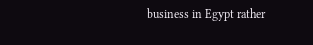business in Egypt rather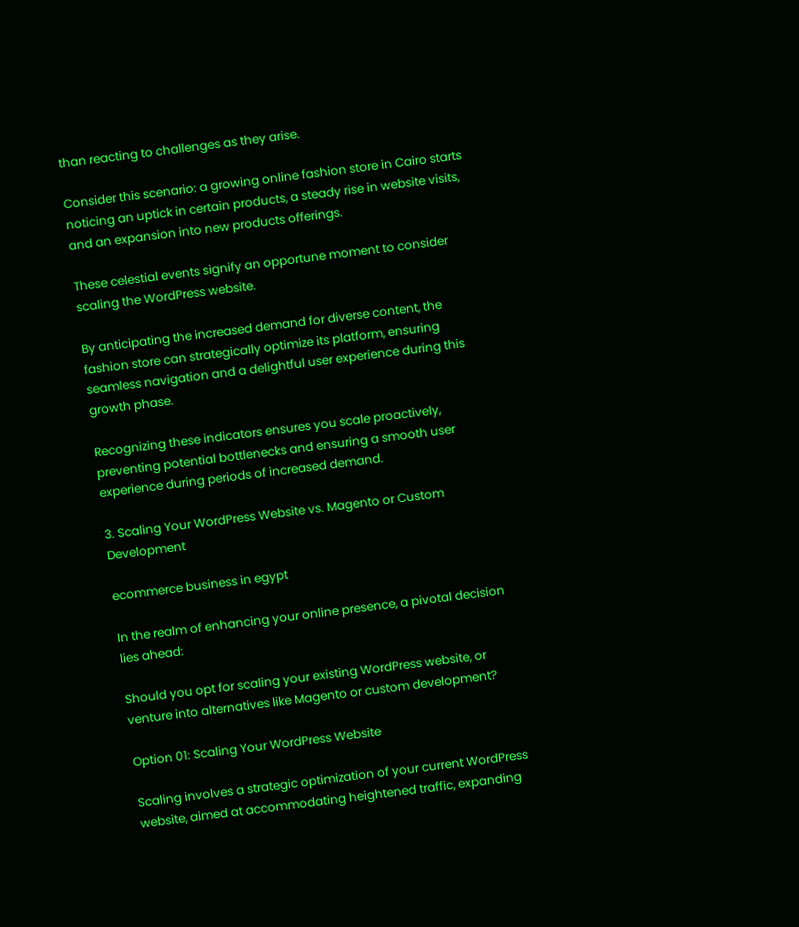than reacting to challenges as they arise.

Consider this scenario: a growing online fashion store in Cairo starts noticing an uptick in certain products, a steady rise in website visits, and an expansion into new products offerings.

These celestial events signify an opportune moment to consider scaling the WordPress website.

By anticipating the increased demand for diverse content, the fashion store can strategically optimize its platform, ensuring seamless navigation and a delightful user experience during this growth phase.

Recognizing these indicators ensures you scale proactively, preventing potential bottlenecks and ensuring a smooth user experience during periods of increased demand.

3. Scaling Your WordPress Website vs. Magento or Custom Development

ecommerce business in egypt

In the realm of enhancing your online presence, a pivotal decision lies ahead:

Should you opt for scaling your existing WordPress website, or venture into alternatives like Magento or custom development?

Option 01: Scaling Your WordPress Website

Scaling involves a strategic optimization of your current WordPress website, aimed at accommodating heightened traffic, expanding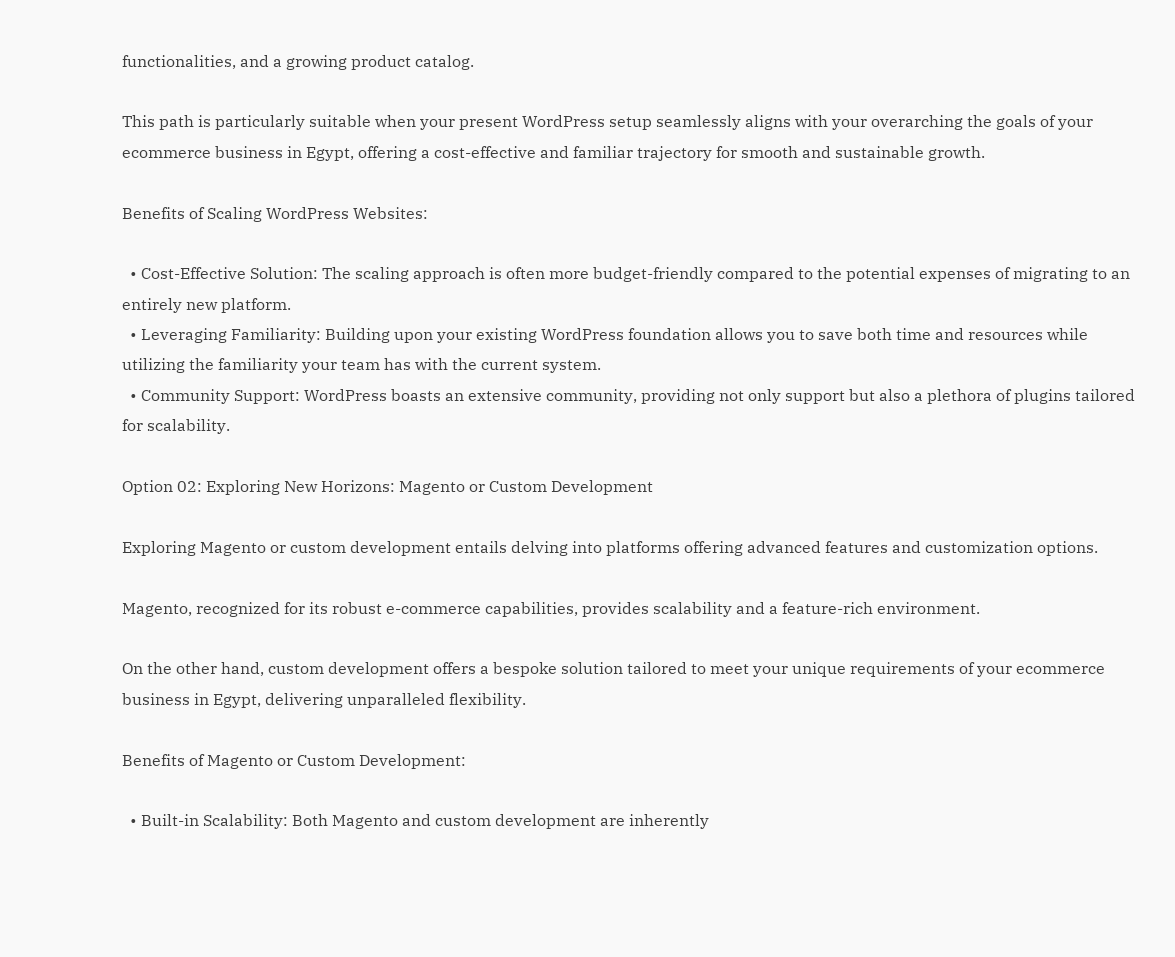functionalities, and a growing product catalog.

This path is particularly suitable when your present WordPress setup seamlessly aligns with your overarching the goals of your ecommerce business in Egypt, offering a cost-effective and familiar trajectory for smooth and sustainable growth.

Benefits of Scaling WordPress Websites:

  • Cost-Effective Solution: The scaling approach is often more budget-friendly compared to the potential expenses of migrating to an entirely new platform.
  • Leveraging Familiarity: Building upon your existing WordPress foundation allows you to save both time and resources while utilizing the familiarity your team has with the current system.
  • Community Support: WordPress boasts an extensive community, providing not only support but also a plethora of plugins tailored for scalability.

Option 02: Exploring New Horizons: Magento or Custom Development

Exploring Magento or custom development entails delving into platforms offering advanced features and customization options.

Magento, recognized for its robust e-commerce capabilities, provides scalability and a feature-rich environment.

On the other hand, custom development offers a bespoke solution tailored to meet your unique requirements of your ecommerce business in Egypt, delivering unparalleled flexibility.

Benefits of Magento or Custom Development:

  • Built-in Scalability: Both Magento and custom development are inherently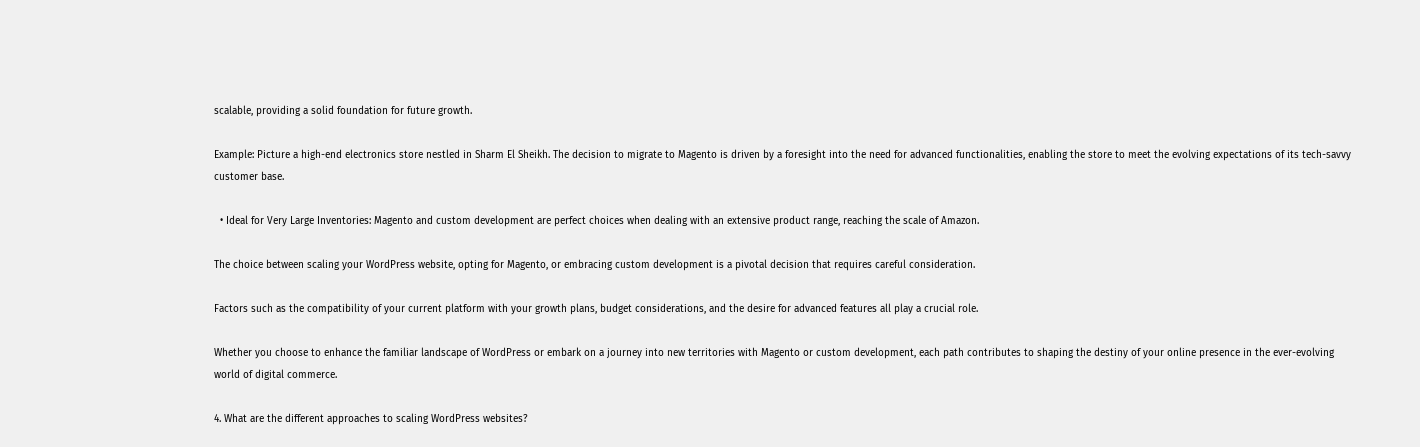scalable, providing a solid foundation for future growth.

Example: Picture a high-end electronics store nestled in Sharm El Sheikh. The decision to migrate to Magento is driven by a foresight into the need for advanced functionalities, enabling the store to meet the evolving expectations of its tech-savvy customer base.

  • Ideal for Very Large Inventories: Magento and custom development are perfect choices when dealing with an extensive product range, reaching the scale of Amazon.

The choice between scaling your WordPress website, opting for Magento, or embracing custom development is a pivotal decision that requires careful consideration.

Factors such as the compatibility of your current platform with your growth plans, budget considerations, and the desire for advanced features all play a crucial role.

Whether you choose to enhance the familiar landscape of WordPress or embark on a journey into new territories with Magento or custom development, each path contributes to shaping the destiny of your online presence in the ever-evolving world of digital commerce.

4. What are the different approaches to scaling WordPress websites?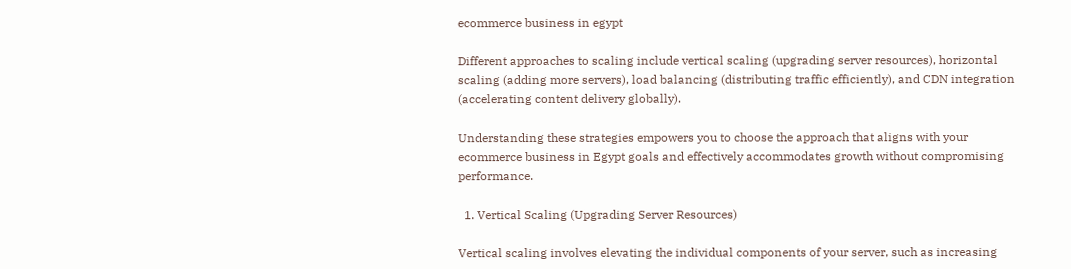ecommerce business in egypt

Different approaches to scaling include vertical scaling (upgrading server resources), horizontal scaling (adding more servers), load balancing (distributing traffic efficiently), and CDN integration (accelerating content delivery globally).

Understanding these strategies empowers you to choose the approach that aligns with your ecommerce business in Egypt goals and effectively accommodates growth without compromising performance.

  1. Vertical Scaling (Upgrading Server Resources)

Vertical scaling involves elevating the individual components of your server, such as increasing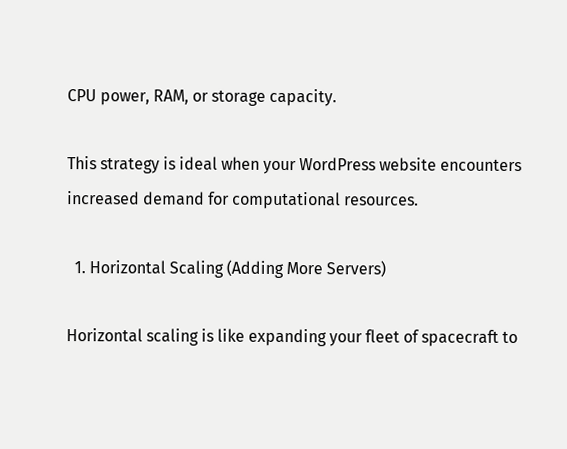CPU power, RAM, or storage capacity.

This strategy is ideal when your WordPress website encounters increased demand for computational resources.

  1. Horizontal Scaling (Adding More Servers)

Horizontal scaling is like expanding your fleet of spacecraft to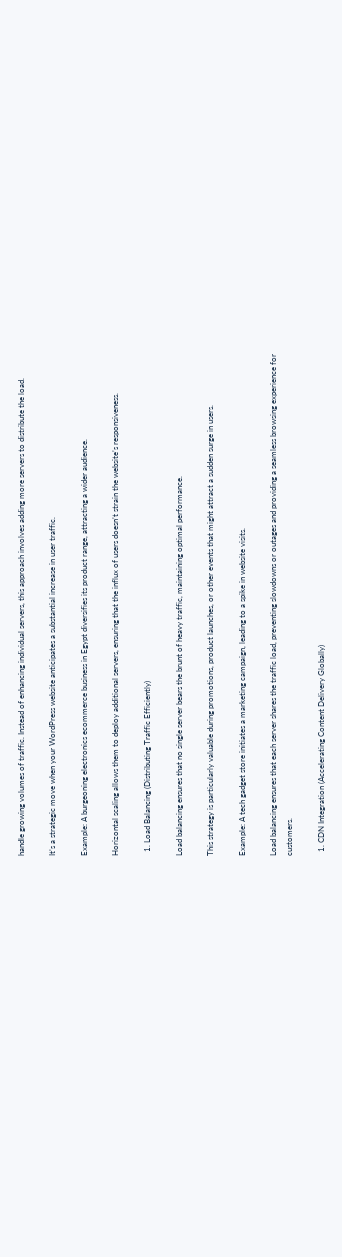handle growing volumes of traffic. Instead of enhancing individual servers, this approach involves adding more servers to distribute the load.

It’s a strategic move when your WordPress website anticipates a substantial increase in user traffic.

Example: A burgeoning electronics ecommerce business in Egypt diversifies its product range, attracting a wider audience.

Horizontal scaling allows them to deploy additional servers, ensuring that the influx of users doesn’t strain the website’s responsiveness.

  1. Load Balancing (Distributing Traffic Efficiently)

Load balancing ensures that no single server bears the brunt of heavy traffic, maintaining optimal performance.

This strategy is particularly valuable during promotions, product launches, or other events that might attract a sudden surge in users.

Example: A tech gadget store initiates a marketing campaign, leading to a spike in website visits.

Load balancing ensures that each server shares the traffic load, preventing slowdowns or outages and providing a seamless browsing experience for customers.

  1. CDN Integration (Accelerating Content Delivery Globally)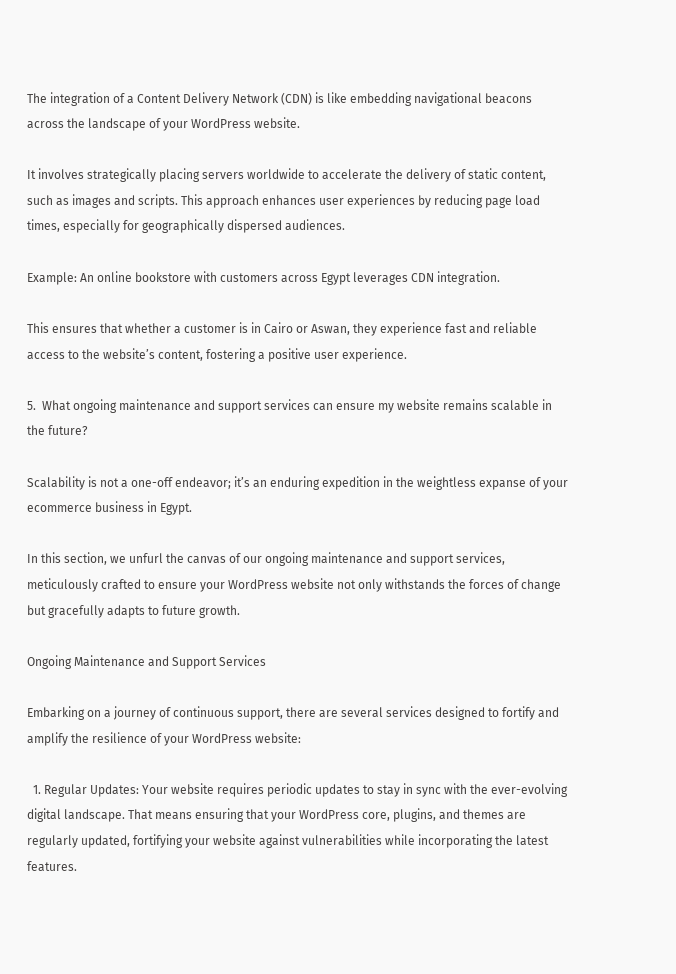The integration of a Content Delivery Network (CDN) is like embedding navigational beacons across the landscape of your WordPress website.

It involves strategically placing servers worldwide to accelerate the delivery of static content, such as images and scripts. This approach enhances user experiences by reducing page load times, especially for geographically dispersed audiences.

Example: An online bookstore with customers across Egypt leverages CDN integration.

This ensures that whether a customer is in Cairo or Aswan, they experience fast and reliable access to the website’s content, fostering a positive user experience.

5.  What ongoing maintenance and support services can ensure my website remains scalable in the future?

Scalability is not a one-off endeavor; it’s an enduring expedition in the weightless expanse of your ecommerce business in Egypt.

In this section, we unfurl the canvas of our ongoing maintenance and support services, meticulously crafted to ensure your WordPress website not only withstands the forces of change but gracefully adapts to future growth.

Ongoing Maintenance and Support Services

Embarking on a journey of continuous support, there are several services designed to fortify and amplify the resilience of your WordPress website:

  1. Regular Updates: Your website requires periodic updates to stay in sync with the ever-evolving digital landscape. That means ensuring that your WordPress core, plugins, and themes are regularly updated, fortifying your website against vulnerabilities while incorporating the latest features.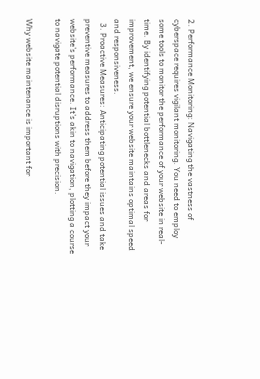2. Performance Monitoring: Navigating the vastness of cyberspace requires vigilant monitoring. You need to employ some tools to monitor the performance of your website in real-time. By identifying potential bottlenecks and areas for improvement, we ensure your website maintains optimal speed and responsiveness.
  3. Proactive Measures: Anticipating potential issues and take preventive measures to address them before they impact your website’s performance. It’s akin to navigation, plotting a course to navigate potential disruptions with precision.

Why website maintenance is important for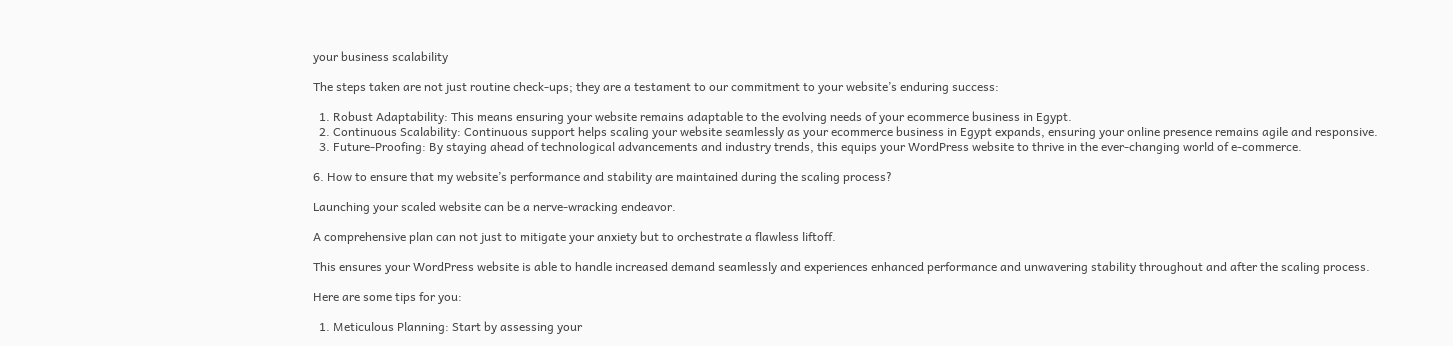your business scalability

The steps taken are not just routine check-ups; they are a testament to our commitment to your website’s enduring success:

  1. Robust Adaptability: This means ensuring your website remains adaptable to the evolving needs of your ecommerce business in Egypt.
  2. Continuous Scalability: Continuous support helps scaling your website seamlessly as your ecommerce business in Egypt expands, ensuring your online presence remains agile and responsive.
  3. Future-Proofing: By staying ahead of technological advancements and industry trends, this equips your WordPress website to thrive in the ever-changing world of e-commerce.

6. How to ensure that my website’s performance and stability are maintained during the scaling process?

Launching your scaled website can be a nerve-wracking endeavor.

A comprehensive plan can not just to mitigate your anxiety but to orchestrate a flawless liftoff.

This ensures your WordPress website is able to handle increased demand seamlessly and experiences enhanced performance and unwavering stability throughout and after the scaling process.

Here are some tips for you:

  1. Meticulous Planning: Start by assessing your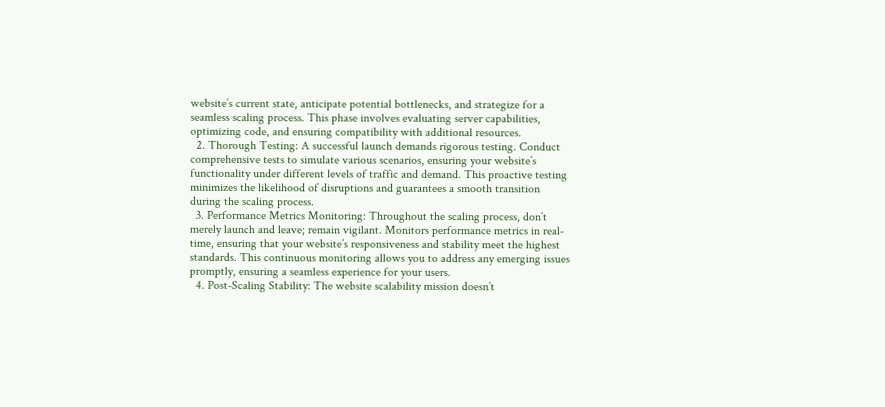website’s current state, anticipate potential bottlenecks, and strategize for a seamless scaling process. This phase involves evaluating server capabilities, optimizing code, and ensuring compatibility with additional resources.
  2. Thorough Testing: A successful launch demands rigorous testing. Conduct comprehensive tests to simulate various scenarios, ensuring your website’s functionality under different levels of traffic and demand. This proactive testing minimizes the likelihood of disruptions and guarantees a smooth transition during the scaling process.
  3. Performance Metrics Monitoring: Throughout the scaling process, don’t merely launch and leave; remain vigilant. Monitors performance metrics in real-time, ensuring that your website’s responsiveness and stability meet the highest standards. This continuous monitoring allows you to address any emerging issues promptly, ensuring a seamless experience for your users.
  4. Post-Scaling Stability: The website scalability mission doesn’t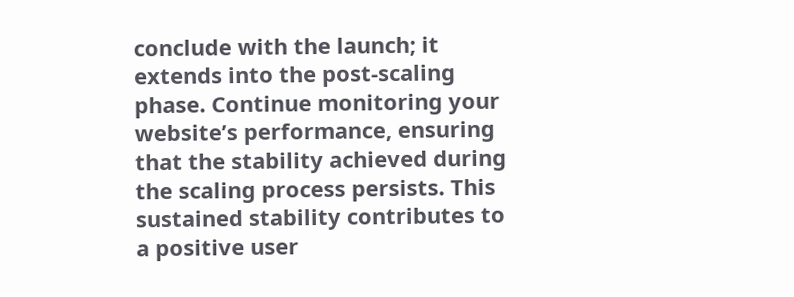conclude with the launch; it extends into the post-scaling phase. Continue monitoring your website’s performance, ensuring that the stability achieved during the scaling process persists. This sustained stability contributes to a positive user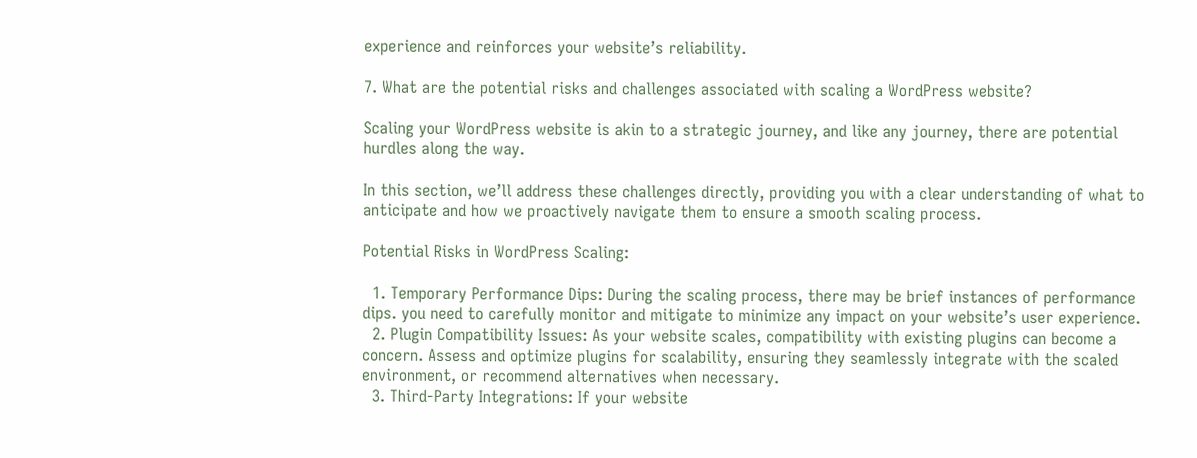experience and reinforces your website’s reliability.

7. What are the potential risks and challenges associated with scaling a WordPress website?

Scaling your WordPress website is akin to a strategic journey, and like any journey, there are potential hurdles along the way.

In this section, we’ll address these challenges directly, providing you with a clear understanding of what to anticipate and how we proactively navigate them to ensure a smooth scaling process.

Potential Risks in WordPress Scaling:

  1. Temporary Performance Dips: During the scaling process, there may be brief instances of performance dips. you need to carefully monitor and mitigate to minimize any impact on your website’s user experience.
  2. Plugin Compatibility Issues: As your website scales, compatibility with existing plugins can become a concern. Assess and optimize plugins for scalability, ensuring they seamlessly integrate with the scaled environment, or recommend alternatives when necessary.
  3. Third-Party Integrations: If your website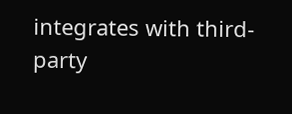integrates with third-party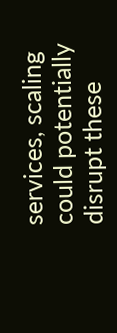services, scaling could potentially disrupt these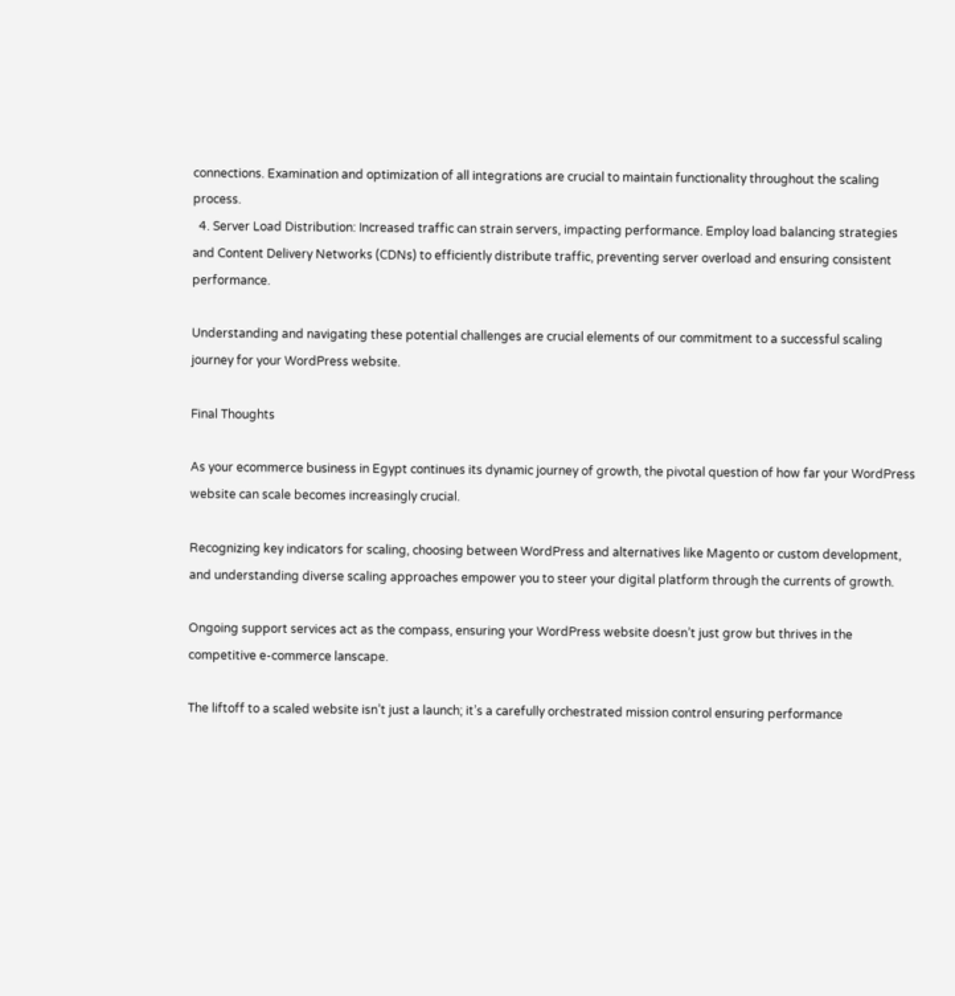connections. Examination and optimization of all integrations are crucial to maintain functionality throughout the scaling process.
  4. Server Load Distribution: Increased traffic can strain servers, impacting performance. Employ load balancing strategies and Content Delivery Networks (CDNs) to efficiently distribute traffic, preventing server overload and ensuring consistent performance.

Understanding and navigating these potential challenges are crucial elements of our commitment to a successful scaling journey for your WordPress website.

Final Thoughts

As your ecommerce business in Egypt continues its dynamic journey of growth, the pivotal question of how far your WordPress website can scale becomes increasingly crucial.

Recognizing key indicators for scaling, choosing between WordPress and alternatives like Magento or custom development, and understanding diverse scaling approaches empower you to steer your digital platform through the currents of growth.

Ongoing support services act as the compass, ensuring your WordPress website doesn’t just grow but thrives in the competitive e-commerce lanscape.

The liftoff to a scaled website isn’t just a launch; it’s a carefully orchestrated mission control ensuring performance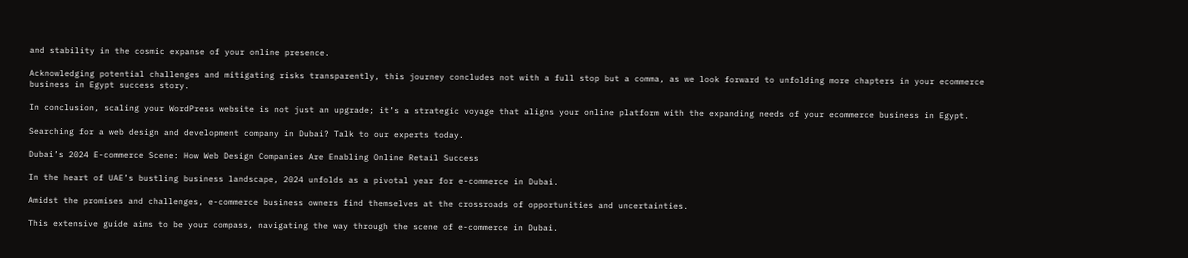and stability in the cosmic expanse of your online presence.

Acknowledging potential challenges and mitigating risks transparently, this journey concludes not with a full stop but a comma, as we look forward to unfolding more chapters in your ecommerce business in Egypt success story.

In conclusion, scaling your WordPress website is not just an upgrade; it’s a strategic voyage that aligns your online platform with the expanding needs of your ecommerce business in Egypt.

Searching for a web design and development company in Dubai? Talk to our experts today.

Dubai’s 2024 E-commerce Scene: How Web Design Companies Are Enabling Online Retail Success

In the heart of UAE’s bustling business landscape, 2024 unfolds as a pivotal year for e-commerce in Dubai.

Amidst the promises and challenges, e-commerce business owners find themselves at the crossroads of opportunities and uncertainties.

This extensive guide aims to be your compass, navigating the way through the scene of e-commerce in Dubai.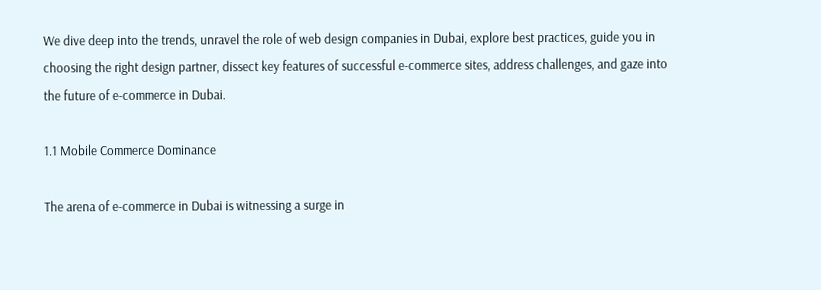We dive deep into the trends, unravel the role of web design companies in Dubai, explore best practices, guide you in choosing the right design partner, dissect key features of successful e-commerce sites, address challenges, and gaze into the future of e-commerce in Dubai.

1.1 Mobile Commerce Dominance

The arena of e-commerce in Dubai is witnessing a surge in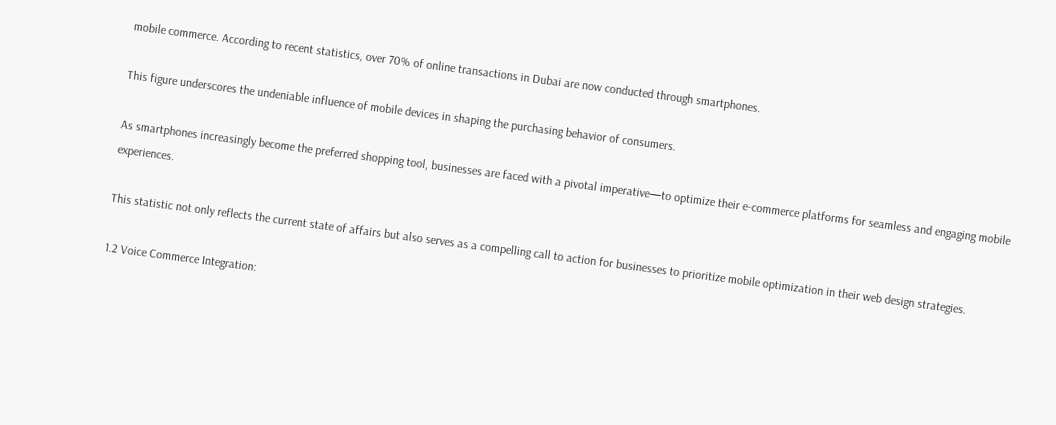mobile commerce. According to recent statistics, over 70% of online transactions in Dubai are now conducted through smartphones.

This figure underscores the undeniable influence of mobile devices in shaping the purchasing behavior of consumers.

As smartphones increasingly become the preferred shopping tool, businesses are faced with a pivotal imperative—to optimize their e-commerce platforms for seamless and engaging mobile experiences.

This statistic not only reflects the current state of affairs but also serves as a compelling call to action for businesses to prioritize mobile optimization in their web design strategies.

1.2 Voice Commerce Integration: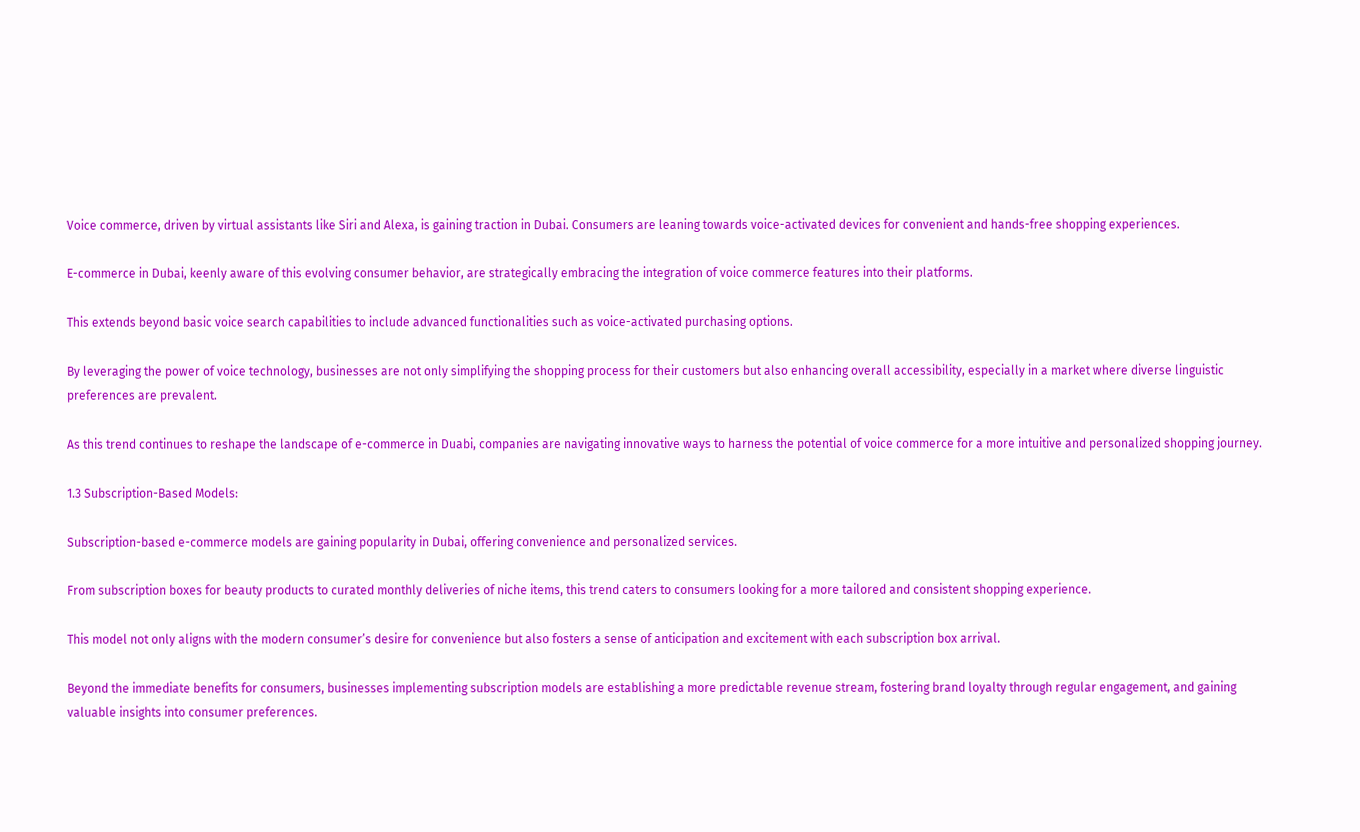Voice commerce, driven by virtual assistants like Siri and Alexa, is gaining traction in Dubai. Consumers are leaning towards voice-activated devices for convenient and hands-free shopping experiences.

E-commerce in Dubai, keenly aware of this evolving consumer behavior, are strategically embracing the integration of voice commerce features into their platforms.

This extends beyond basic voice search capabilities to include advanced functionalities such as voice-activated purchasing options.

By leveraging the power of voice technology, businesses are not only simplifying the shopping process for their customers but also enhancing overall accessibility, especially in a market where diverse linguistic preferences are prevalent.

As this trend continues to reshape the landscape of e-commerce in Duabi, companies are navigating innovative ways to harness the potential of voice commerce for a more intuitive and personalized shopping journey.

1.3 Subscription-Based Models:

Subscription-based e-commerce models are gaining popularity in Dubai, offering convenience and personalized services.

From subscription boxes for beauty products to curated monthly deliveries of niche items, this trend caters to consumers looking for a more tailored and consistent shopping experience.

This model not only aligns with the modern consumer’s desire for convenience but also fosters a sense of anticipation and excitement with each subscription box arrival.

Beyond the immediate benefits for consumers, businesses implementing subscription models are establishing a more predictable revenue stream, fostering brand loyalty through regular engagement, and gaining valuable insights into consumer preferences.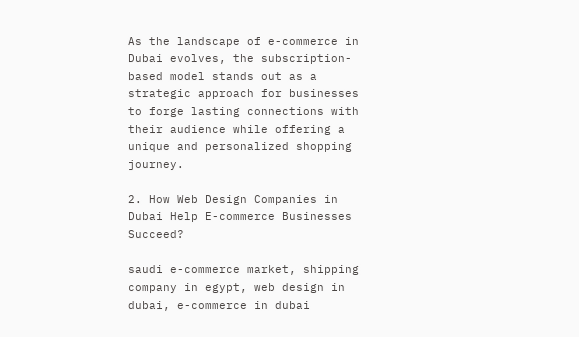As the landscape of e-commerce in Dubai evolves, the subscription-based model stands out as a strategic approach for businesses to forge lasting connections with their audience while offering a unique and personalized shopping journey.

2. How Web Design Companies in Dubai Help E-commerce Businesses Succeed?

saudi e-commerce market, shipping company in egypt, web design in dubai, e-commerce in dubai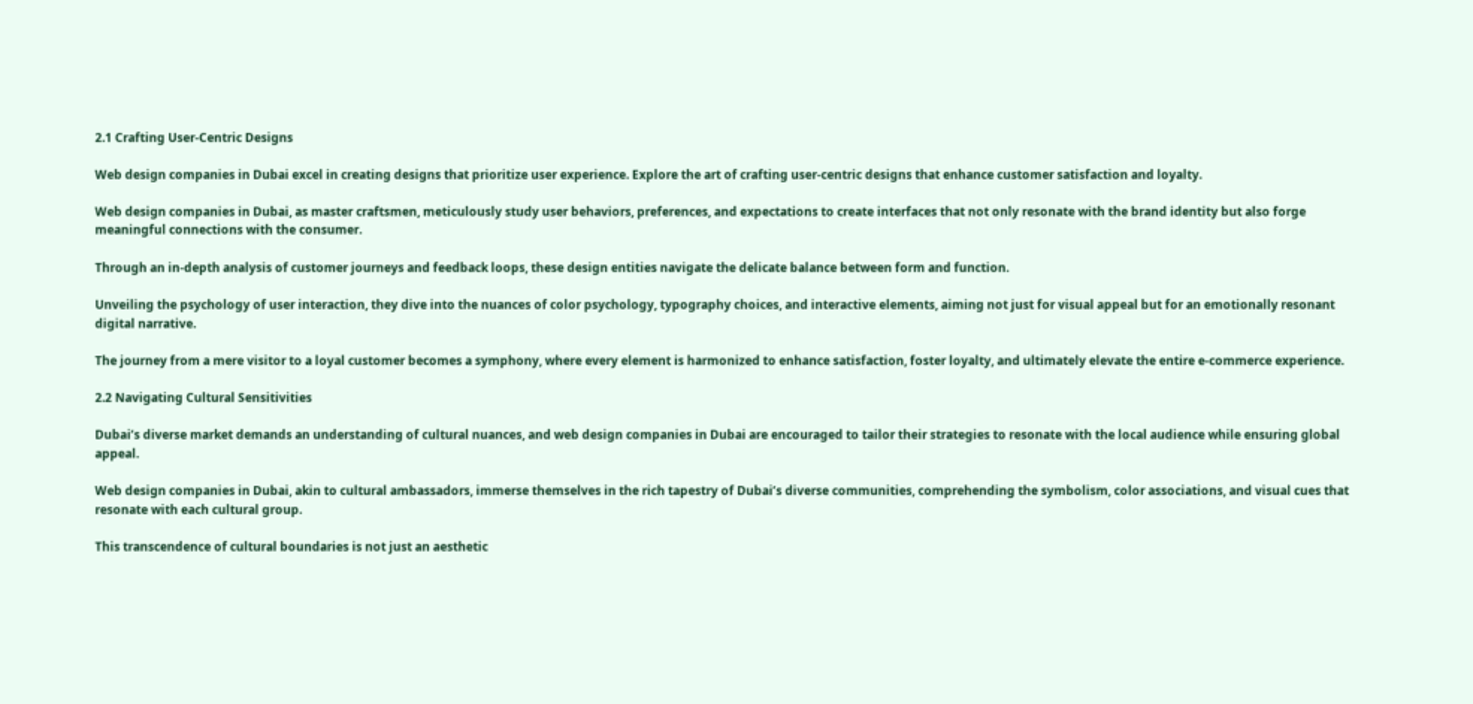2.1 Crafting User-Centric Designs

Web design companies in Dubai excel in creating designs that prioritize user experience. Explore the art of crafting user-centric designs that enhance customer satisfaction and loyalty.

Web design companies in Dubai, as master craftsmen, meticulously study user behaviors, preferences, and expectations to create interfaces that not only resonate with the brand identity but also forge meaningful connections with the consumer.

Through an in-depth analysis of customer journeys and feedback loops, these design entities navigate the delicate balance between form and function.

Unveiling the psychology of user interaction, they dive into the nuances of color psychology, typography choices, and interactive elements, aiming not just for visual appeal but for an emotionally resonant digital narrative.

The journey from a mere visitor to a loyal customer becomes a symphony, where every element is harmonized to enhance satisfaction, foster loyalty, and ultimately elevate the entire e-commerce experience.

2.2 Navigating Cultural Sensitivities

Dubai’s diverse market demands an understanding of cultural nuances, and web design companies in Dubai are encouraged to tailor their strategies to resonate with the local audience while ensuring global appeal.

Web design companies in Dubai, akin to cultural ambassadors, immerse themselves in the rich tapestry of Dubai’s diverse communities, comprehending the symbolism, color associations, and visual cues that resonate with each cultural group.

This transcendence of cultural boundaries is not just an aesthetic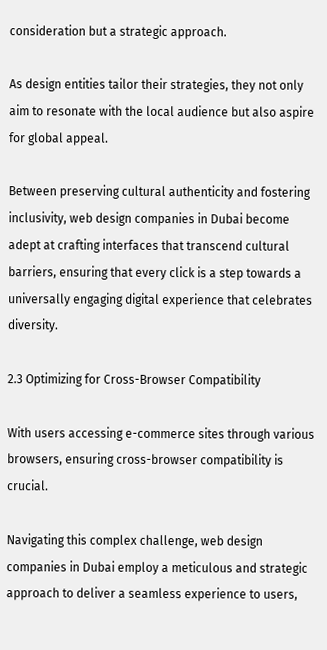consideration but a strategic approach.

As design entities tailor their strategies, they not only aim to resonate with the local audience but also aspire for global appeal.

Between preserving cultural authenticity and fostering inclusivity, web design companies in Dubai become adept at crafting interfaces that transcend cultural barriers, ensuring that every click is a step towards a universally engaging digital experience that celebrates diversity.

2.3 Optimizing for Cross-Browser Compatibility

With users accessing e-commerce sites through various browsers, ensuring cross-browser compatibility is crucial.

Navigating this complex challenge, web design companies in Dubai employ a meticulous and strategic approach to deliver a seamless experience to users,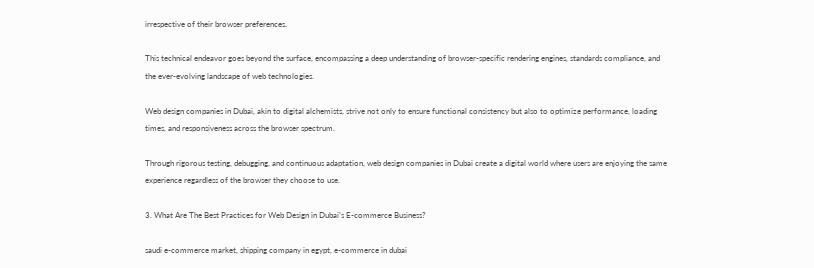irrespective of their browser preferences.

This technical endeavor goes beyond the surface, encompassing a deep understanding of browser-specific rendering engines, standards compliance, and the ever-evolving landscape of web technologies.

Web design companies in Dubai, akin to digital alchemists, strive not only to ensure functional consistency but also to optimize performance, loading times, and responsiveness across the browser spectrum.

Through rigorous testing, debugging, and continuous adaptation, web design companies in Dubai create a digital world where users are enjoying the same experience regardless of the browser they choose to use.

3. What Are The Best Practices for Web Design in Dubai’s E-commerce Business?

saudi e-commerce market, shipping company in egypt, e-commerce in dubai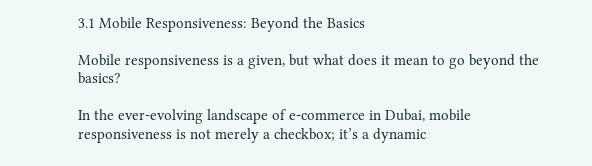3.1 Mobile Responsiveness: Beyond the Basics

Mobile responsiveness is a given, but what does it mean to go beyond the basics?

In the ever-evolving landscape of e-commerce in Dubai, mobile responsiveness is not merely a checkbox; it’s a dynamic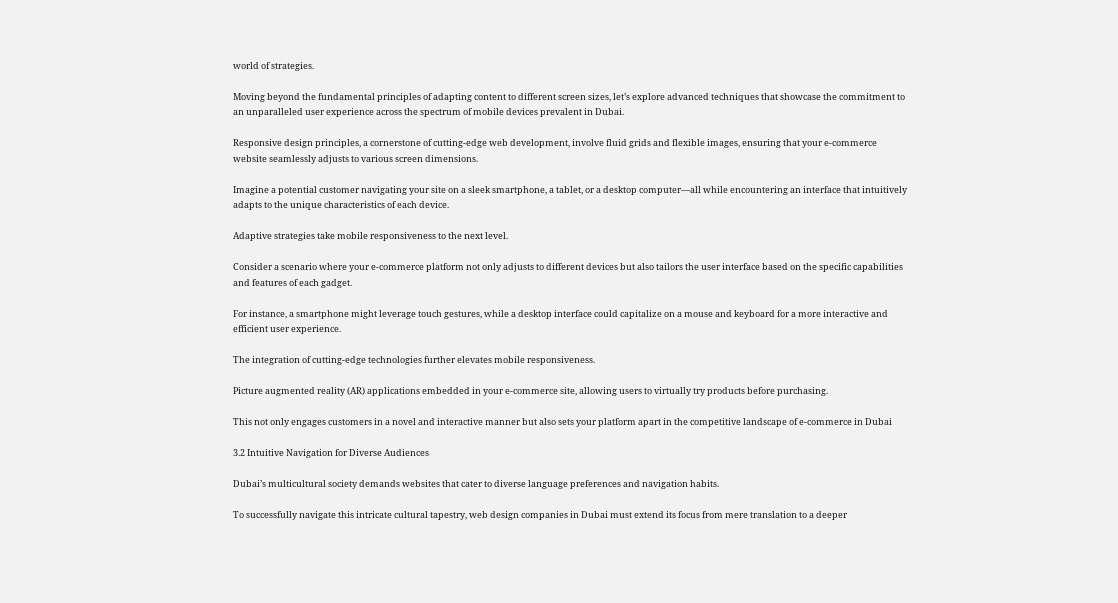world of strategies.

Moving beyond the fundamental principles of adapting content to different screen sizes, let’s explore advanced techniques that showcase the commitment to an unparalleled user experience across the spectrum of mobile devices prevalent in Dubai.

Responsive design principles, a cornerstone of cutting-edge web development, involve fluid grids and flexible images, ensuring that your e-commerce website seamlessly adjusts to various screen dimensions.

Imagine a potential customer navigating your site on a sleek smartphone, a tablet, or a desktop computer—all while encountering an interface that intuitively adapts to the unique characteristics of each device.

Adaptive strategies take mobile responsiveness to the next level.

Consider a scenario where your e-commerce platform not only adjusts to different devices but also tailors the user interface based on the specific capabilities and features of each gadget.

For instance, a smartphone might leverage touch gestures, while a desktop interface could capitalize on a mouse and keyboard for a more interactive and efficient user experience.

The integration of cutting-edge technologies further elevates mobile responsiveness.

Picture augmented reality (AR) applications embedded in your e-commerce site, allowing users to virtually try products before purchasing.

This not only engages customers in a novel and interactive manner but also sets your platform apart in the competitive landscape of e-commerce in Dubai

3.2 Intuitive Navigation for Diverse Audiences

Dubai’s multicultural society demands websites that cater to diverse language preferences and navigation habits.

To successfully navigate this intricate cultural tapestry, web design companies in Dubai must extend its focus from mere translation to a deeper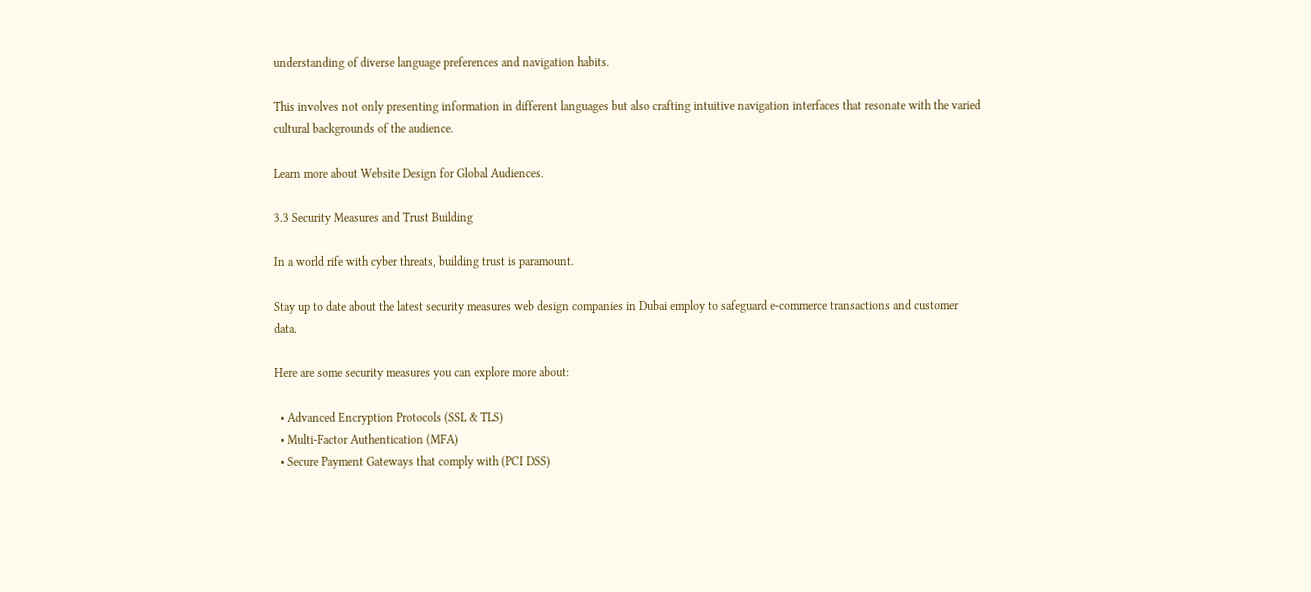understanding of diverse language preferences and navigation habits.

This involves not only presenting information in different languages but also crafting intuitive navigation interfaces that resonate with the varied cultural backgrounds of the audience.

Learn more about Website Design for Global Audiences.

3.3 Security Measures and Trust Building

In a world rife with cyber threats, building trust is paramount.

Stay up to date about the latest security measures web design companies in Dubai employ to safeguard e-commerce transactions and customer data.

Here are some security measures you can explore more about:

  • Advanced Encryption Protocols (SSL & TLS)
  • Multi-Factor Authentication (MFA)
  • Secure Payment Gateways that comply with (PCI DSS)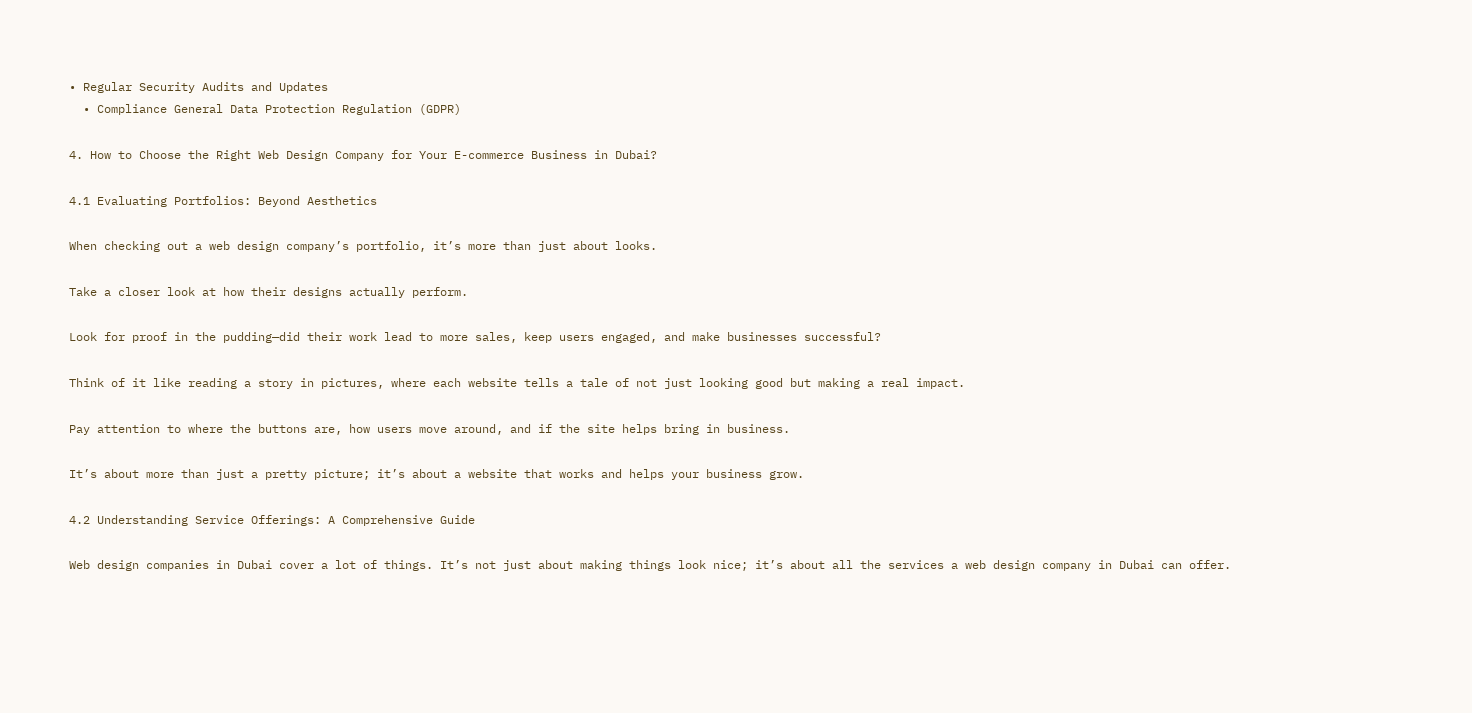• Regular Security Audits and Updates
  • Compliance General Data Protection Regulation (GDPR)

4. How to Choose the Right Web Design Company for Your E-commerce Business in Dubai?

4.1 Evaluating Portfolios: Beyond Aesthetics

When checking out a web design company’s portfolio, it’s more than just about looks.

Take a closer look at how their designs actually perform.

Look for proof in the pudding—did their work lead to more sales, keep users engaged, and make businesses successful?

Think of it like reading a story in pictures, where each website tells a tale of not just looking good but making a real impact.

Pay attention to where the buttons are, how users move around, and if the site helps bring in business.

It’s about more than just a pretty picture; it’s about a website that works and helps your business grow.

4.2 Understanding Service Offerings: A Comprehensive Guide

Web design companies in Dubai cover a lot of things. It’s not just about making things look nice; it’s about all the services a web design company in Dubai can offer.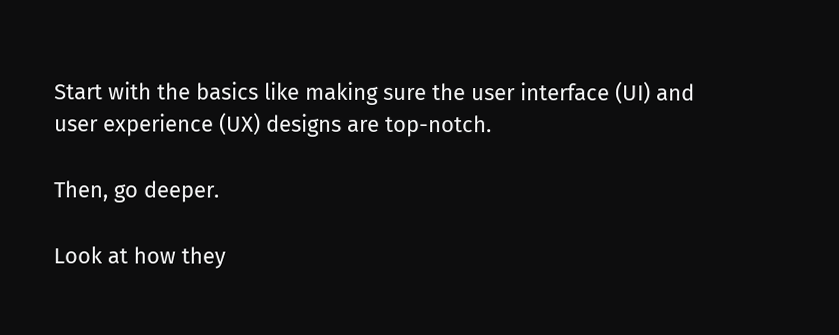Start with the basics like making sure the user interface (UI) and user experience (UX) designs are top-notch.

Then, go deeper.

Look at how they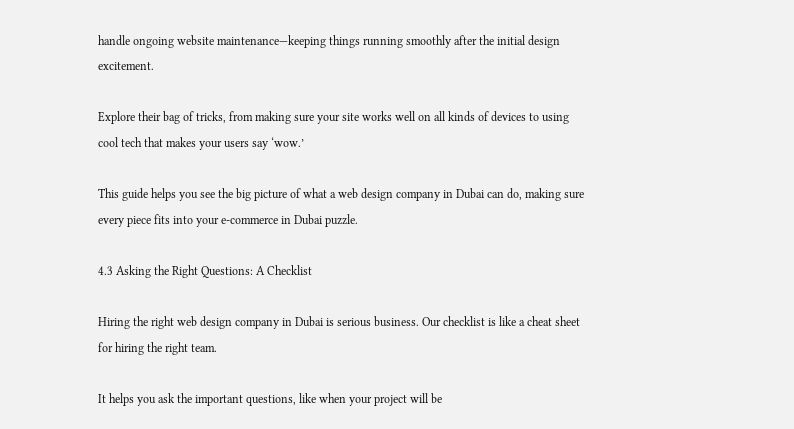handle ongoing website maintenance—keeping things running smoothly after the initial design excitement.

Explore their bag of tricks, from making sure your site works well on all kinds of devices to using cool tech that makes your users say ‘wow.’

This guide helps you see the big picture of what a web design company in Dubai can do, making sure every piece fits into your e-commerce in Dubai puzzle.

4.3 Asking the Right Questions: A Checklist

Hiring the right web design company in Dubai is serious business. Our checklist is like a cheat sheet for hiring the right team.

It helps you ask the important questions, like when your project will be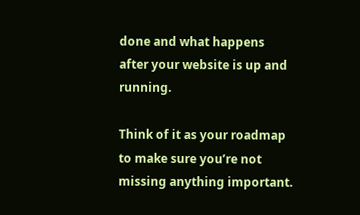done and what happens after your website is up and running.

Think of it as your roadmap to make sure you’re not missing anything important.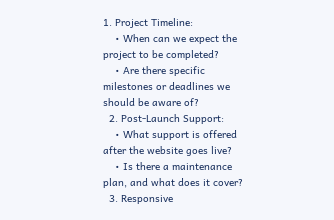1. Project Timeline:
    • When can we expect the project to be completed?
    • Are there specific milestones or deadlines we should be aware of?
  2. Post-Launch Support:
    • What support is offered after the website goes live?
    • Is there a maintenance plan, and what does it cover?
  3. Responsive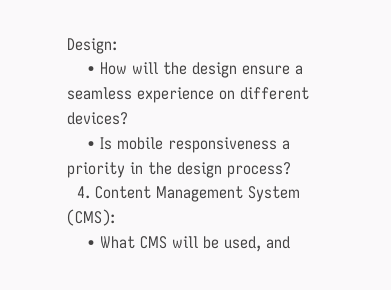Design:
    • How will the design ensure a seamless experience on different devices?
    • Is mobile responsiveness a priority in the design process?
  4. Content Management System (CMS):
    • What CMS will be used, and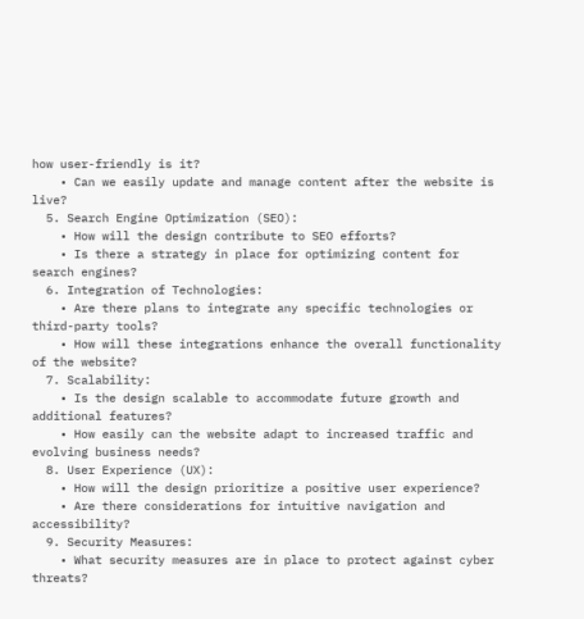how user-friendly is it?
    • Can we easily update and manage content after the website is live?
  5. Search Engine Optimization (SEO):
    • How will the design contribute to SEO efforts?
    • Is there a strategy in place for optimizing content for search engines?
  6. Integration of Technologies:
    • Are there plans to integrate any specific technologies or third-party tools?
    • How will these integrations enhance the overall functionality of the website?
  7. Scalability:
    • Is the design scalable to accommodate future growth and additional features?
    • How easily can the website adapt to increased traffic and evolving business needs?
  8. User Experience (UX):
    • How will the design prioritize a positive user experience?
    • Are there considerations for intuitive navigation and accessibility?
  9. Security Measures:
    • What security measures are in place to protect against cyber threats?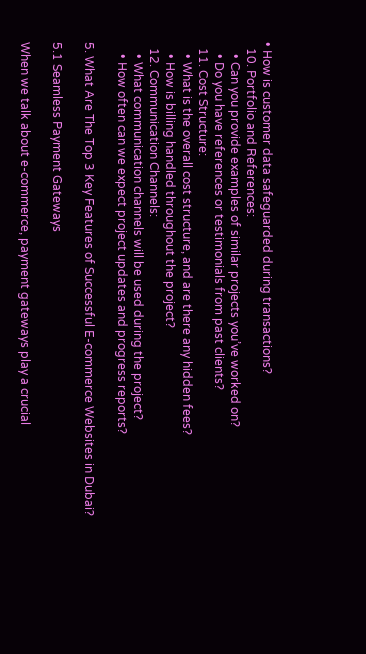• How is customer data safeguarded during transactions?
  10. Portfolio and References:
    • Can you provide examples of similar projects you’ve worked on?
    • Do you have references or testimonials from past clients?
  11. Cost Structure:
    • What is the overall cost structure, and are there any hidden fees?
    • How is billing handled throughout the project?
  12. Communication Channels:
    • What communication channels will be used during the project?
    • How often can we expect project updates and progress reports?

5. What Are The Top 3 Key Features of Successful E-commerce Websites in Dubai?

5.1 Seamless Payment Gateways

When we talk about e-commerce, payment gateways play a crucial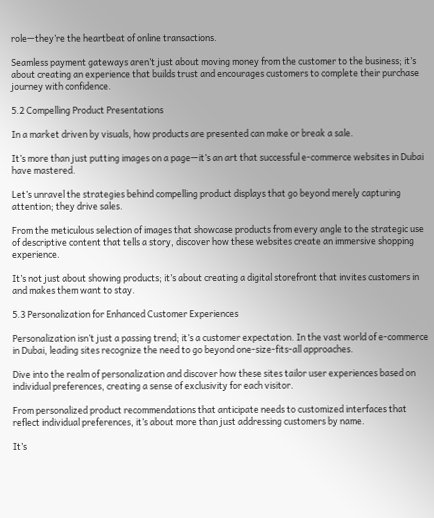role—they’re the heartbeat of online transactions.

Seamless payment gateways aren’t just about moving money from the customer to the business; it’s about creating an experience that builds trust and encourages customers to complete their purchase journey with confidence.

5.2 Compelling Product Presentations

In a market driven by visuals, how products are presented can make or break a sale.

It’s more than just putting images on a page—it’s an art that successful e-commerce websites in Dubai have mastered.

Let’s unravel the strategies behind compelling product displays that go beyond merely capturing attention; they drive sales.

From the meticulous selection of images that showcase products from every angle to the strategic use of descriptive content that tells a story, discover how these websites create an immersive shopping experience.

It’s not just about showing products; it’s about creating a digital storefront that invites customers in and makes them want to stay.

5.3 Personalization for Enhanced Customer Experiences

Personalization isn’t just a passing trend; it’s a customer expectation. In the vast world of e-commerce in Dubai, leading sites recognize the need to go beyond one-size-fits-all approaches.

Dive into the realm of personalization and discover how these sites tailor user experiences based on individual preferences, creating a sense of exclusivity for each visitor.

From personalized product recommendations that anticipate needs to customized interfaces that reflect individual preferences, it’s about more than just addressing customers by name.

It’s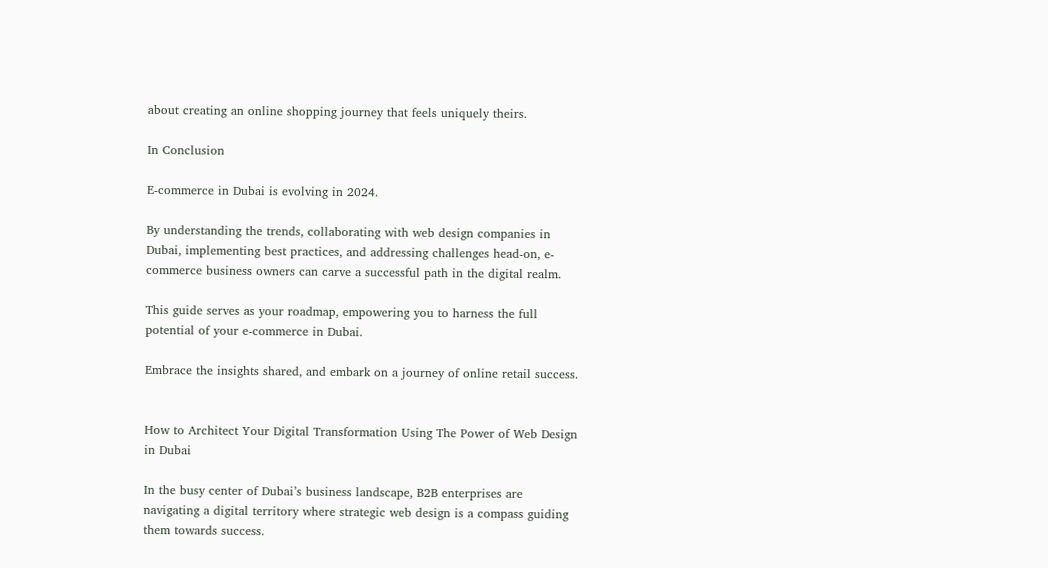about creating an online shopping journey that feels uniquely theirs.

In Conclusion

E-commerce in Dubai is evolving in 2024.

By understanding the trends, collaborating with web design companies in Dubai, implementing best practices, and addressing challenges head-on, e-commerce business owners can carve a successful path in the digital realm.

This guide serves as your roadmap, empowering you to harness the full potential of your e-commerce in Dubai.

Embrace the insights shared, and embark on a journey of online retail success.


How to Architect Your Digital Transformation Using The Power of Web Design in Dubai

In the busy center of Dubai’s business landscape, B2B enterprises are navigating a digital territory where strategic web design is a compass guiding them towards success.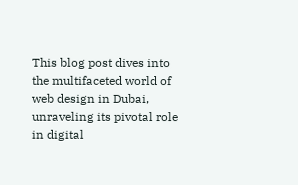This blog post dives into the multifaceted world of web design in Dubai, unraveling its pivotal role in digital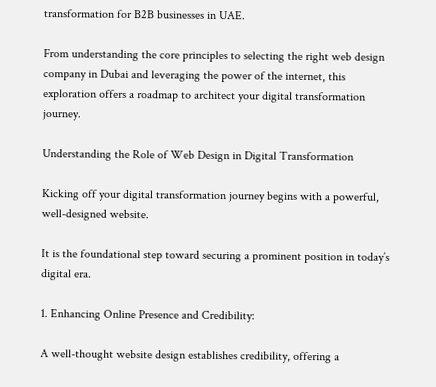transformation for B2B businesses in UAE.

From understanding the core principles to selecting the right web design company in Dubai and leveraging the power of the internet, this exploration offers a roadmap to architect your digital transformation journey.

Understanding the Role of Web Design in Digital Transformation

Kicking off your digital transformation journey begins with a powerful, well-designed website.

It is the foundational step toward securing a prominent position in today’s digital era.

1. Enhancing Online Presence and Credibility:

A well-thought website design establishes credibility, offering a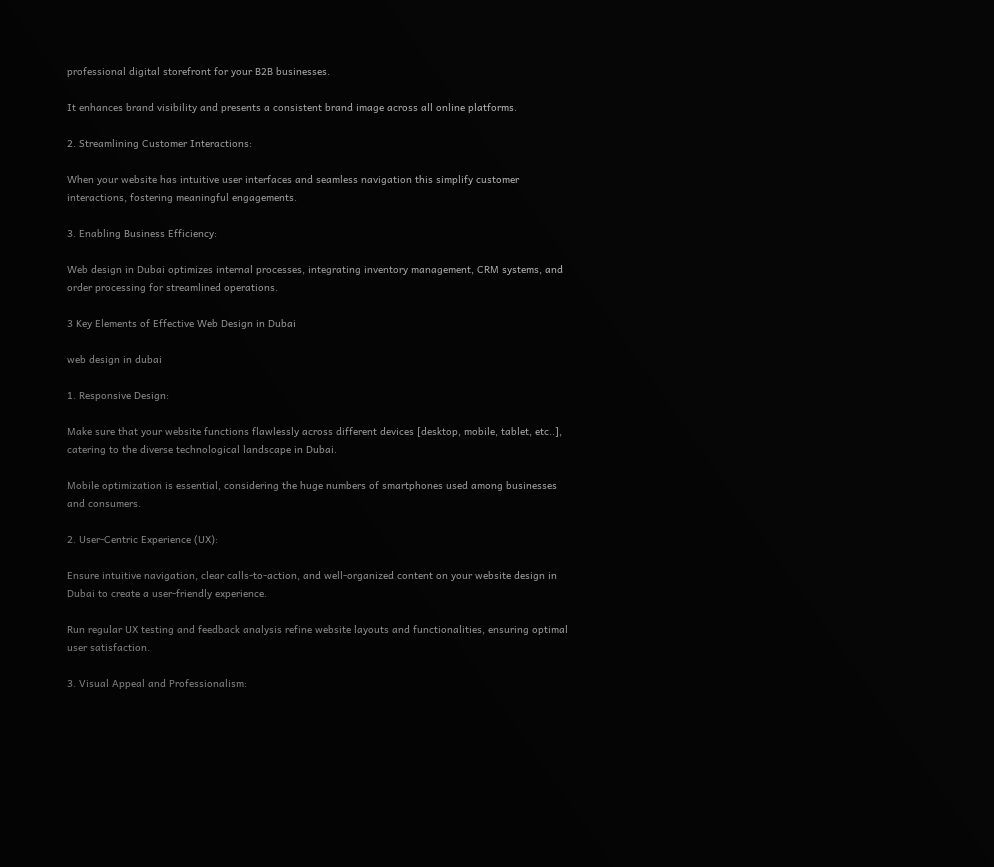professional digital storefront for your B2B businesses.

It enhances brand visibility and presents a consistent brand image across all online platforms.

2. Streamlining Customer Interactions:

When your website has intuitive user interfaces and seamless navigation this simplify customer interactions, fostering meaningful engagements.

3. Enabling Business Efficiency:

Web design in Dubai optimizes internal processes, integrating inventory management, CRM systems, and order processing for streamlined operations.

3 Key Elements of Effective Web Design in Dubai

web design in dubai

1. Responsive Design:

Make sure that your website functions flawlessly across different devices [desktop, mobile, tablet, etc..], catering to the diverse technological landscape in Dubai.

Mobile optimization is essential, considering the huge numbers of smartphones used among businesses and consumers.

2. User-Centric Experience (UX):

Ensure intuitive navigation, clear calls-to-action, and well-organized content on your website design in Dubai to create a user-friendly experience.

Run regular UX testing and feedback analysis refine website layouts and functionalities, ensuring optimal user satisfaction.

3. Visual Appeal and Professionalism: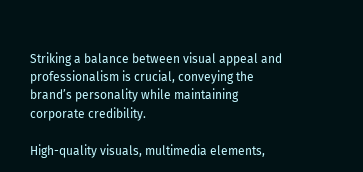Striking a balance between visual appeal and professionalism is crucial, conveying the brand’s personality while maintaining corporate credibility.

High-quality visuals, multimedia elements,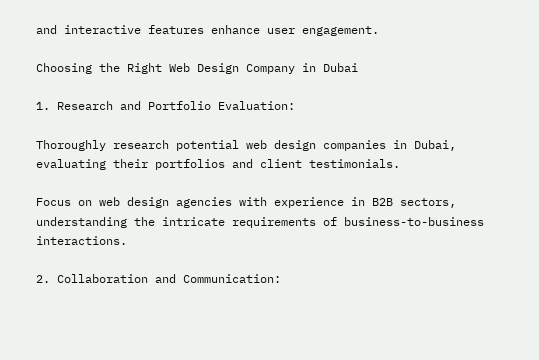and interactive features enhance user engagement.

Choosing the Right Web Design Company in Dubai

1. Research and Portfolio Evaluation:

Thoroughly research potential web design companies in Dubai, evaluating their portfolios and client testimonials.

Focus on web design agencies with experience in B2B sectors, understanding the intricate requirements of business-to-business interactions.

2. Collaboration and Communication: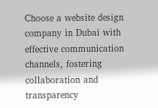Choose a website design company in Dubai with effective communication channels, fostering collaboration and transparency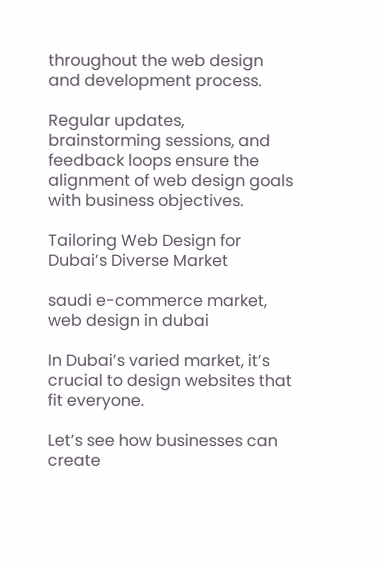throughout the web design and development process.

Regular updates, brainstorming sessions, and feedback loops ensure the alignment of web design goals with business objectives.

Tailoring Web Design for Dubai’s Diverse Market

saudi e-commerce market, web design in dubai

In Dubai’s varied market, it’s crucial to design websites that fit everyone.

Let’s see how businesses can create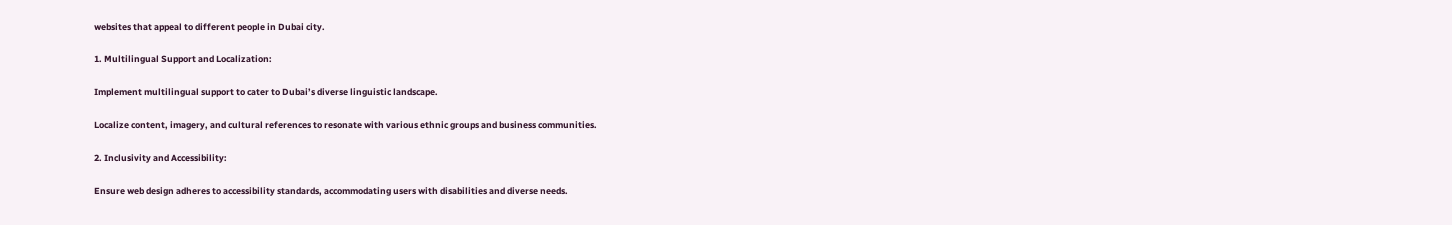websites that appeal to different people in Dubai city.

1. Multilingual Support and Localization:

Implement multilingual support to cater to Dubai’s diverse linguistic landscape.

Localize content, imagery, and cultural references to resonate with various ethnic groups and business communities.

2. Inclusivity and Accessibility:

Ensure web design adheres to accessibility standards, accommodating users with disabilities and diverse needs.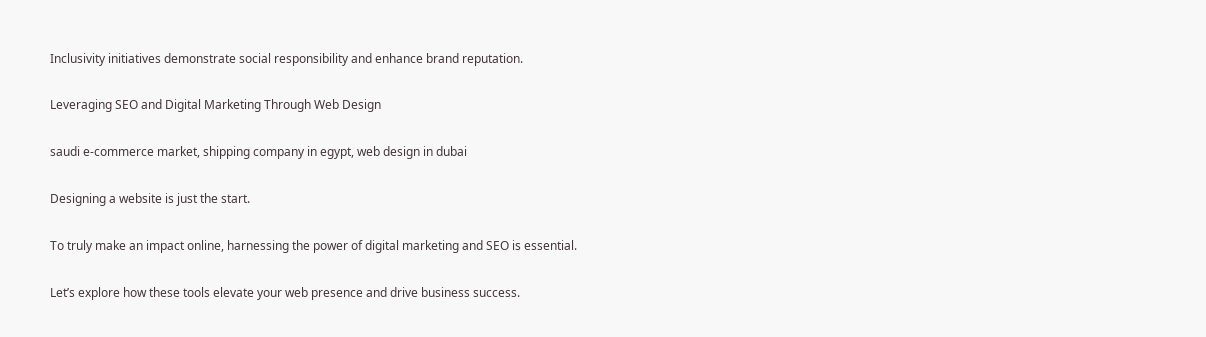Inclusivity initiatives demonstrate social responsibility and enhance brand reputation.

Leveraging SEO and Digital Marketing Through Web Design

saudi e-commerce market, shipping company in egypt, web design in dubai

Designing a website is just the start.

To truly make an impact online, harnessing the power of digital marketing and SEO is essential.

Let’s explore how these tools elevate your web presence and drive business success.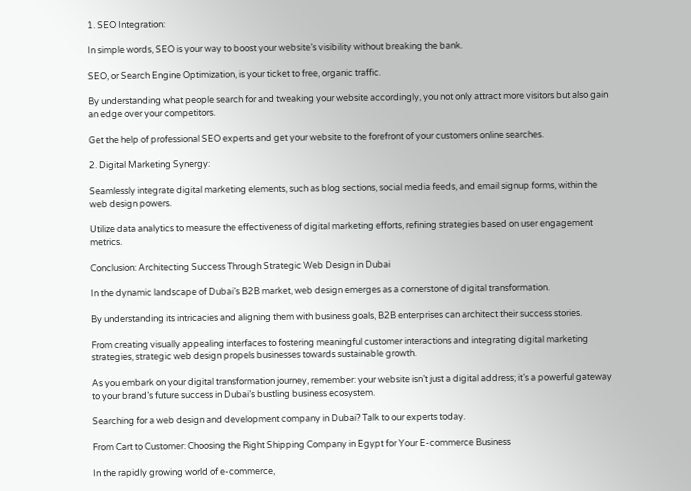1. SEO Integration:

In simple words, SEO is your way to boost your website’s visibility without breaking the bank.

SEO, or Search Engine Optimization, is your ticket to free, organic traffic.

By understanding what people search for and tweaking your website accordingly, you not only attract more visitors but also gain an edge over your competitors.

Get the help of professional SEO experts and get your website to the forefront of your customers online searches.

2. Digital Marketing Synergy:

Seamlessly integrate digital marketing elements, such as blog sections, social media feeds, and email signup forms, within the web design powers.

Utilize data analytics to measure the effectiveness of digital marketing efforts, refining strategies based on user engagement metrics.

Conclusion: Architecting Success Through Strategic Web Design in Dubai

In the dynamic landscape of Dubai’s B2B market, web design emerges as a cornerstone of digital transformation.

By understanding its intricacies and aligning them with business goals, B2B enterprises can architect their success stories.

From creating visually appealing interfaces to fostering meaningful customer interactions and integrating digital marketing strategies, strategic web design propels businesses towards sustainable growth.

As you embark on your digital transformation journey, remember: your website isn’t just a digital address; it’s a powerful gateway to your brand’s future success in Dubai’s bustling business ecosystem.

Searching for a web design and development company in Dubai? Talk to our experts today.

From Cart to Customer: Choosing the Right Shipping Company in Egypt for Your E-commerce Business

In the rapidly growing world of e-commerce,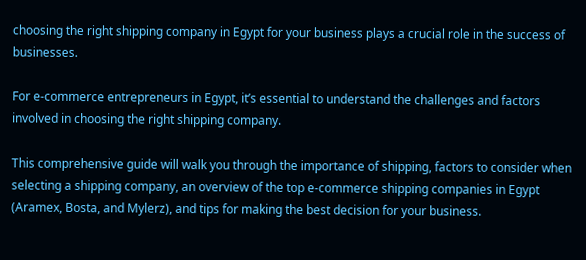choosing the right shipping company in Egypt for your business plays a crucial role in the success of businesses.

For e-commerce entrepreneurs in Egypt, it’s essential to understand the challenges and factors involved in choosing the right shipping company.

This comprehensive guide will walk you through the importance of shipping, factors to consider when selecting a shipping company, an overview of the top e-commerce shipping companies in Egypt (Aramex, Bosta, and Mylerz), and tips for making the best decision for your business.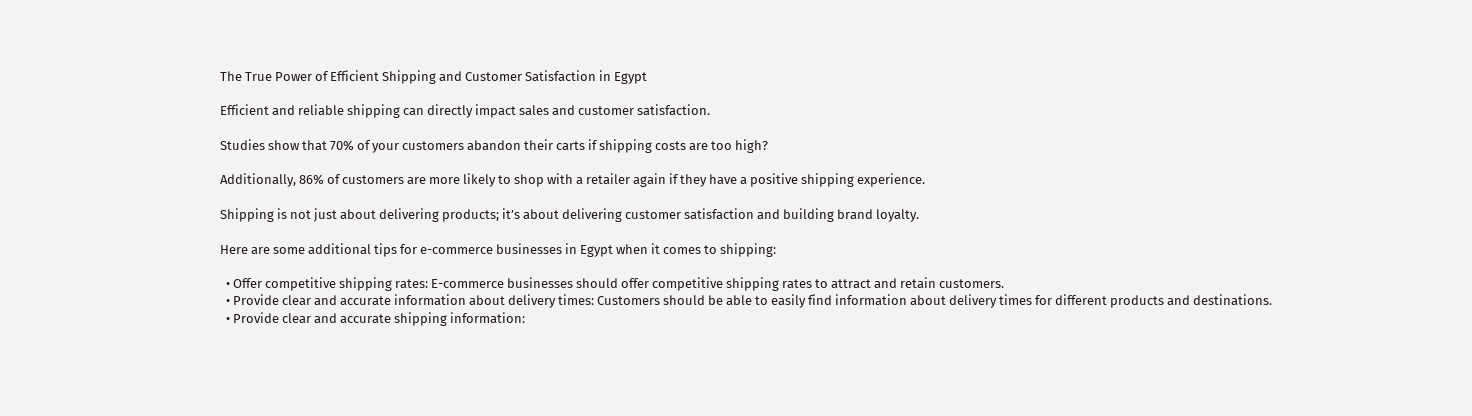The True Power of Efficient Shipping and Customer Satisfaction in Egypt

Efficient and reliable shipping can directly impact sales and customer satisfaction.

Studies show that 70% of your customers abandon their carts if shipping costs are too high?

Additionally, 86% of customers are more likely to shop with a retailer again if they have a positive shipping experience.

Shipping is not just about delivering products; it’s about delivering customer satisfaction and building brand loyalty.

Here are some additional tips for e-commerce businesses in Egypt when it comes to shipping:

  • Offer competitive shipping rates: E-commerce businesses should offer competitive shipping rates to attract and retain customers.
  • Provide clear and accurate information about delivery times: Customers should be able to easily find information about delivery times for different products and destinations.
  • Provide clear and accurate shipping information: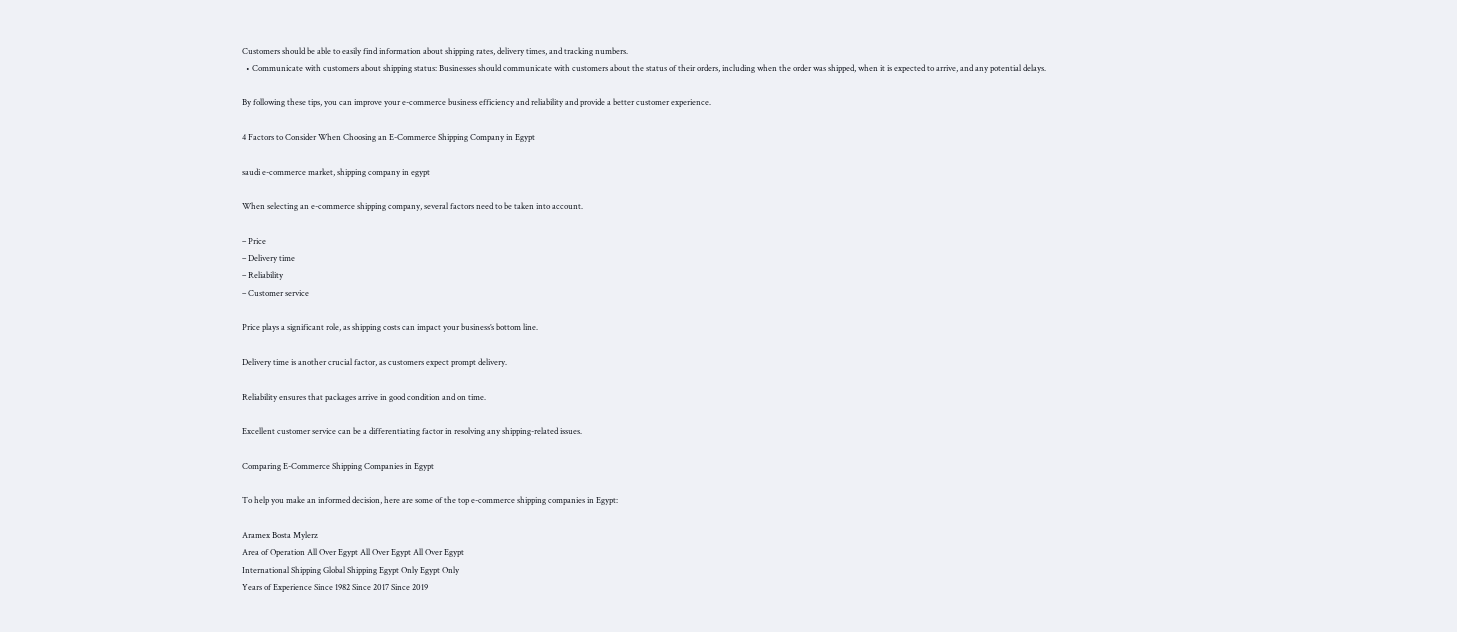Customers should be able to easily find information about shipping rates, delivery times, and tracking numbers.
  • Communicate with customers about shipping status: Businesses should communicate with customers about the status of their orders, including when the order was shipped, when it is expected to arrive, and any potential delays.

By following these tips, you can improve your e-commerce business efficiency and reliability and provide a better customer experience.

4 Factors to Consider When Choosing an E-Commerce Shipping Company in Egypt

saudi e-commerce market, shipping company in egypt

When selecting an e-commerce shipping company, several factors need to be taken into account.

– Price
– Delivery time
– Reliability
– Customer service

Price plays a significant role, as shipping costs can impact your business’s bottom line.

Delivery time is another crucial factor, as customers expect prompt delivery.

Reliability ensures that packages arrive in good condition and on time.

Excellent customer service can be a differentiating factor in resolving any shipping-related issues.

Comparing E-Commerce Shipping Companies in Egypt

To help you make an informed decision, here are some of the top e-commerce shipping companies in Egypt:

Aramex Bosta Mylerz
Area of Operation All Over Egypt All Over Egypt All Over Egypt
International Shipping Global Shipping Egypt Only Egypt Only
Years of Experience Since 1982 Since 2017 Since 2019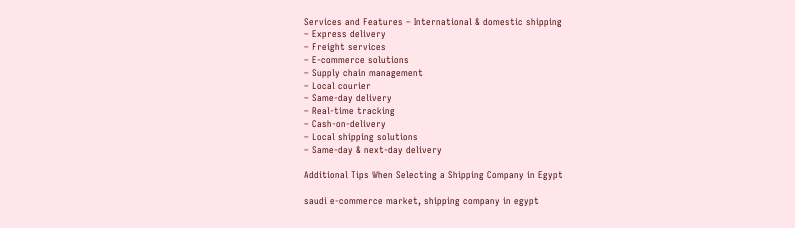Services and Features – International & domestic shipping
– Express delivery
– Freight services
– E-commerce solutions
– Supply chain management
– Local courier
– Same-day delivery
– Real-time tracking
– Cash-on-delivery
– Local shipping solutions
– Same-day & next-day delivery

Additional Tips When Selecting a Shipping Company in Egypt

saudi e-commerce market, shipping company in egypt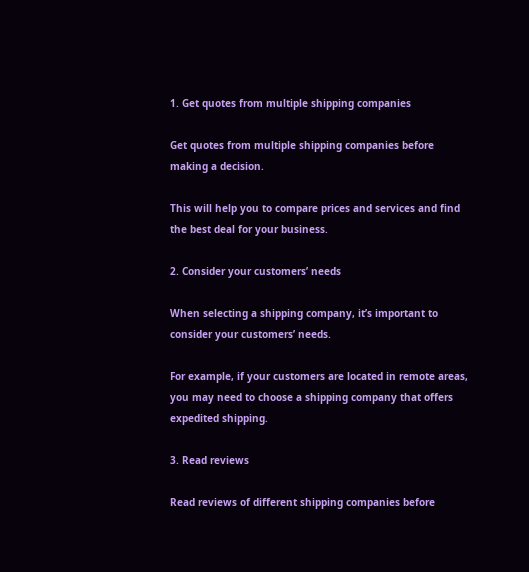1. Get quotes from multiple shipping companies

Get quotes from multiple shipping companies before making a decision.

This will help you to compare prices and services and find the best deal for your business.

2. Consider your customers’ needs

When selecting a shipping company, it’s important to consider your customers’ needs.

For example, if your customers are located in remote areas, you may need to choose a shipping company that offers expedited shipping.

3. Read reviews

Read reviews of different shipping companies before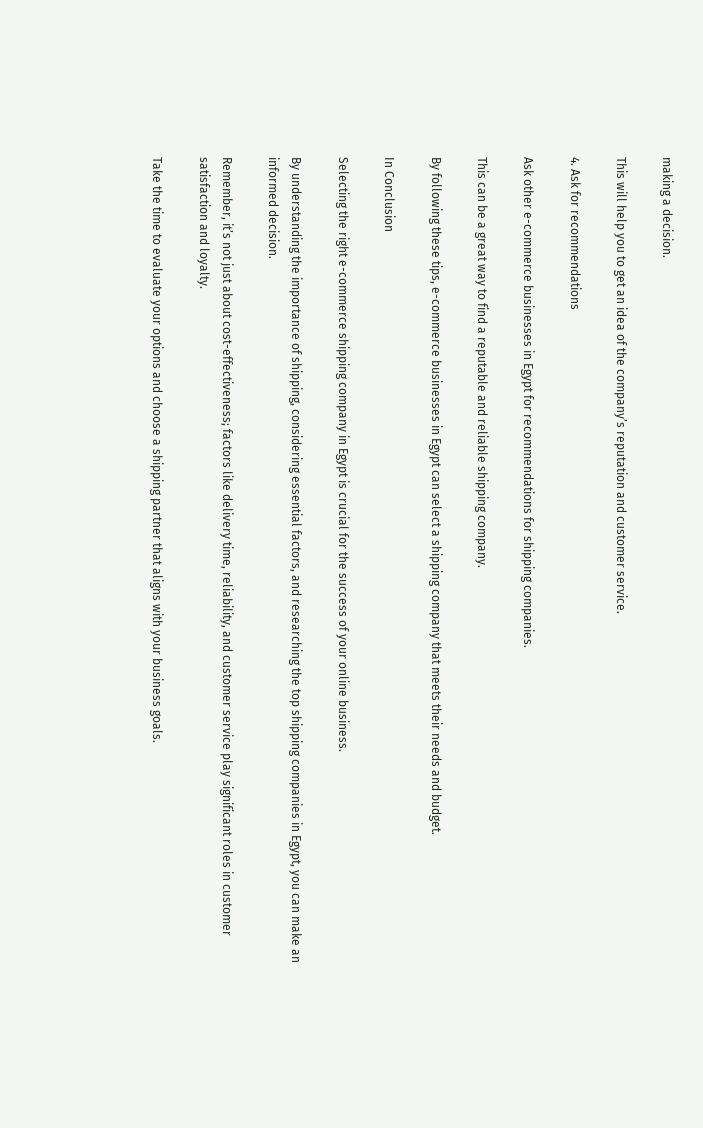making a decision.

This will help you to get an idea of the company’s reputation and customer service.

4. Ask for recommendations

Ask other e-commerce businesses in Egypt for recommendations for shipping companies.

This can be a great way to find a reputable and reliable shipping company.

By following these tips, e-commerce businesses in Egypt can select a shipping company that meets their needs and budget.

In Conclusion

Selecting the right e-commerce shipping company in Egypt is crucial for the success of your online business.

By understanding the importance of shipping, considering essential factors, and researching the top shipping companies in Egypt, you can make an informed decision.

Remember, it’s not just about cost-effectiveness; factors like delivery time, reliability, and customer service play significant roles in customer satisfaction and loyalty.

Take the time to evaluate your options and choose a shipping partner that aligns with your business goals.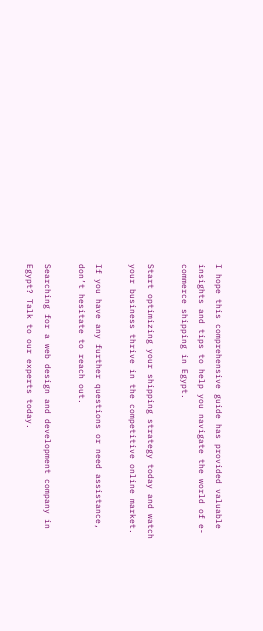I hope this comprehensive guide has provided valuable insights and tips to help you navigate the world of e-commerce shipping in Egypt.

Start optimizing your shipping strategy today and watch your business thrive in the competitive online market.

If you have any further questions or need assistance, don’t hesitate to reach out.

Searching for a web design and development company in Egypt? Talk to our experts today.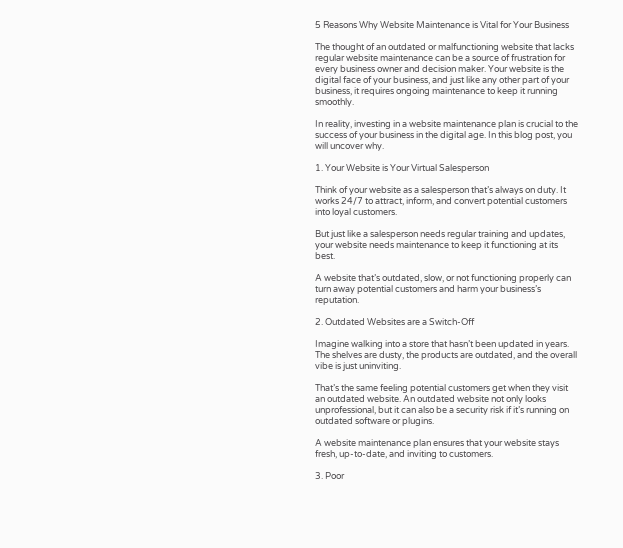5 Reasons Why Website Maintenance is Vital for Your Business

The thought of an outdated or malfunctioning website that lacks regular website maintenance can be a source of frustration for every business owner and decision maker. Your website is the digital face of your business, and just like any other part of your business, it requires ongoing maintenance to keep it running smoothly.

In reality, investing in a website maintenance plan is crucial to the success of your business in the digital age. In this blog post, you will uncover why.

1. Your Website is Your Virtual Salesperson

Think of your website as a salesperson that’s always on duty. It works 24/7 to attract, inform, and convert potential customers into loyal customers.

But just like a salesperson needs regular training and updates, your website needs maintenance to keep it functioning at its best.

A website that’s outdated, slow, or not functioning properly can turn away potential customers and harm your business’s reputation.

2. Outdated Websites are a Switch-Off

Imagine walking into a store that hasn’t been updated in years. The shelves are dusty, the products are outdated, and the overall vibe is just uninviting.

That’s the same feeling potential customers get when they visit an outdated website. An outdated website not only looks unprofessional, but it can also be a security risk if it’s running on outdated software or plugins.

A website maintenance plan ensures that your website stays fresh, up-to-date, and inviting to customers.

3. Poor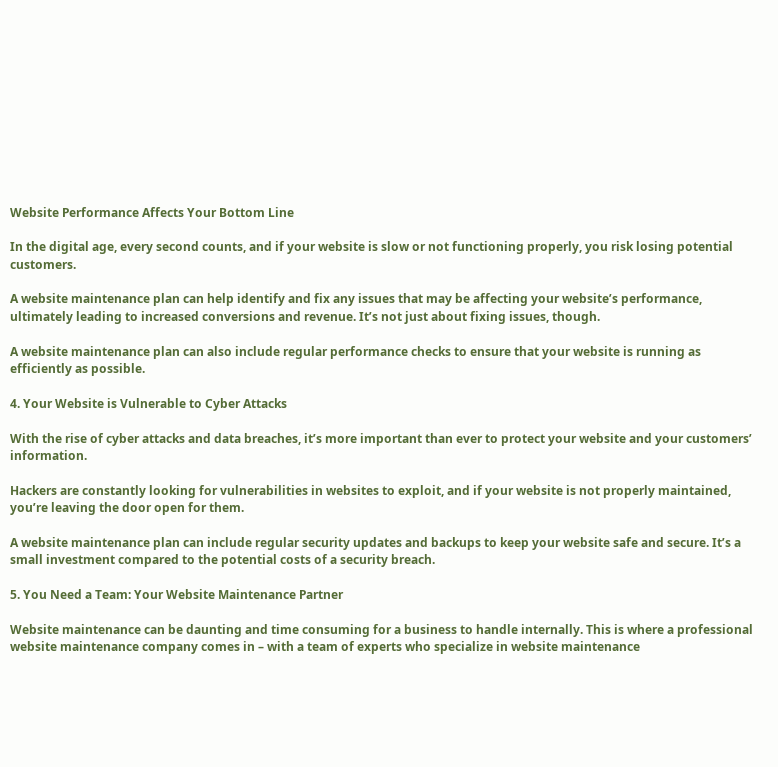Website Performance Affects Your Bottom Line

In the digital age, every second counts, and if your website is slow or not functioning properly, you risk losing potential customers.

A website maintenance plan can help identify and fix any issues that may be affecting your website’s performance, ultimately leading to increased conversions and revenue. It’s not just about fixing issues, though.

A website maintenance plan can also include regular performance checks to ensure that your website is running as efficiently as possible.

4. Your Website is Vulnerable to Cyber Attacks

With the rise of cyber attacks and data breaches, it’s more important than ever to protect your website and your customers’ information.

Hackers are constantly looking for vulnerabilities in websites to exploit, and if your website is not properly maintained, you’re leaving the door open for them.

A website maintenance plan can include regular security updates and backups to keep your website safe and secure. It’s a small investment compared to the potential costs of a security breach.

5. You Need a Team: Your Website Maintenance Partner

Website maintenance can be daunting and time consuming for a business to handle internally. This is where a professional website maintenance company comes in – with a team of experts who specialize in website maintenance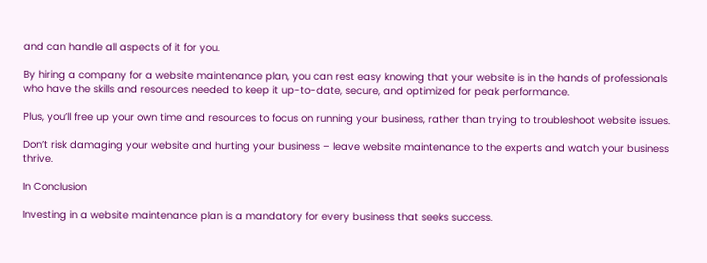and can handle all aspects of it for you.

By hiring a company for a website maintenance plan, you can rest easy knowing that your website is in the hands of professionals who have the skills and resources needed to keep it up-to-date, secure, and optimized for peak performance.

Plus, you’ll free up your own time and resources to focus on running your business, rather than trying to troubleshoot website issues.

Don’t risk damaging your website and hurting your business – leave website maintenance to the experts and watch your business thrive.

In Conclusion

Investing in a website maintenance plan is a mandatory for every business that seeks success.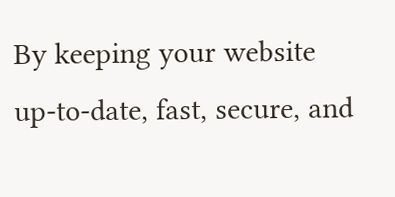By keeping your website up-to-date, fast, secure, and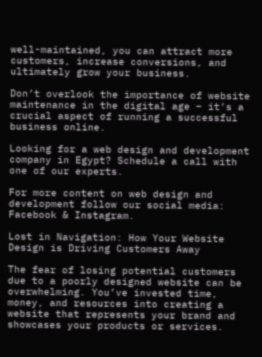well-maintained, you can attract more customers, increase conversions, and ultimately grow your business.

Don’t overlook the importance of website maintenance in the digital age – it’s a crucial aspect of running a successful business online.

Looking for a web design and development company in Egypt? Schedule a call with one of our experts.

For more content on web design and development follow our social media: Facebook & Instagram.

Lost in Navigation: How Your Website Design is Driving Customers Away

The fear of losing potential customers due to a poorly designed website can be overwhelming. You’ve invested time, money, and resources into creating a website that represents your brand and showcases your products or services.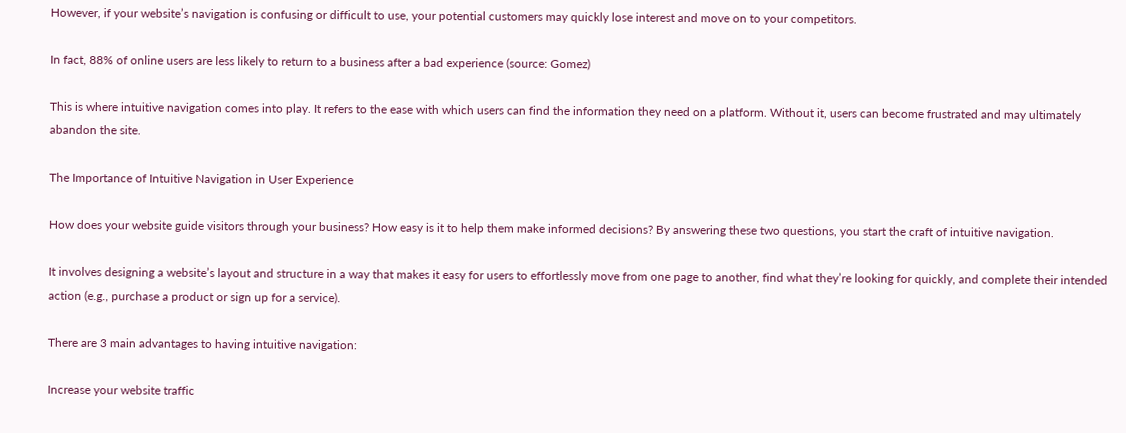However, if your website’s navigation is confusing or difficult to use, your potential customers may quickly lose interest and move on to your competitors.

In fact, 88% of online users are less likely to return to a business after a bad experience (source: Gomez)

This is where intuitive navigation comes into play. It refers to the ease with which users can find the information they need on a platform. Without it, users can become frustrated and may ultimately abandon the site.

The Importance of Intuitive Navigation in User Experience

How does your website guide visitors through your business? How easy is it to help them make informed decisions? By answering these two questions, you start the craft of intuitive navigation.

It involves designing a website’s layout and structure in a way that makes it easy for users to effortlessly move from one page to another, find what they’re looking for quickly, and complete their intended action (e.g., purchase a product or sign up for a service).

There are 3 main advantages to having intuitive navigation:

Increase your website traffic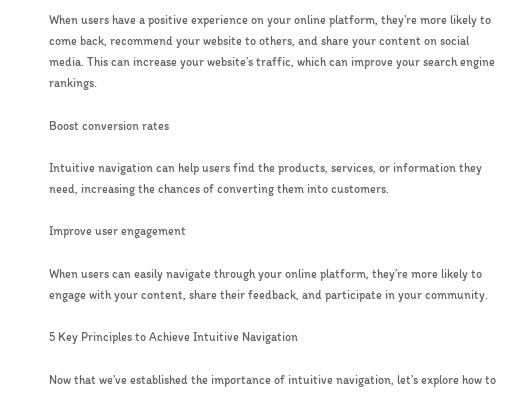When users have a positive experience on your online platform, they’re more likely to come back, recommend your website to others, and share your content on social media. This can increase your website’s traffic, which can improve your search engine rankings.

Boost conversion rates

Intuitive navigation can help users find the products, services, or information they need, increasing the chances of converting them into customers.

Improve user engagement

When users can easily navigate through your online platform, they’re more likely to engage with your content, share their feedback, and participate in your community.

5 Key Principles to Achieve Intuitive Navigation

Now that we’ve established the importance of intuitive navigation, let’s explore how to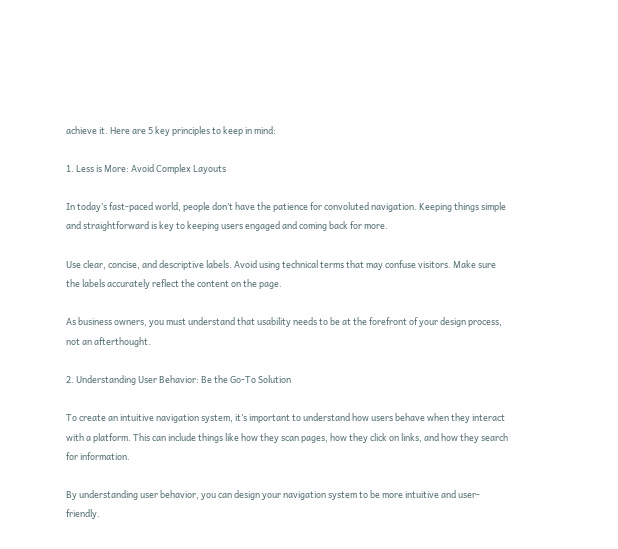achieve it. Here are 5 key principles to keep in mind:

1. Less is More: Avoid Complex Layouts

In today’s fast-paced world, people don’t have the patience for convoluted navigation. Keeping things simple and straightforward is key to keeping users engaged and coming back for more.

Use clear, concise, and descriptive labels. Avoid using technical terms that may confuse visitors. Make sure the labels accurately reflect the content on the page.

As business owners, you must understand that usability needs to be at the forefront of your design process, not an afterthought.

2. Understanding User Behavior: Be the Go-To Solution

To create an intuitive navigation system, it’s important to understand how users behave when they interact with a platform. This can include things like how they scan pages, how they click on links, and how they search for information.

By understanding user behavior, you can design your navigation system to be more intuitive and user-friendly.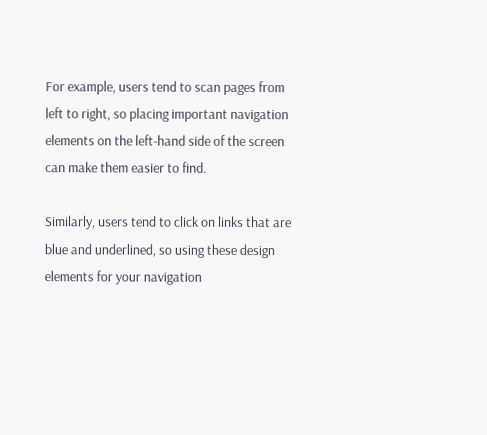For example, users tend to scan pages from left to right, so placing important navigation elements on the left-hand side of the screen can make them easier to find.

Similarly, users tend to click on links that are blue and underlined, so using these design elements for your navigation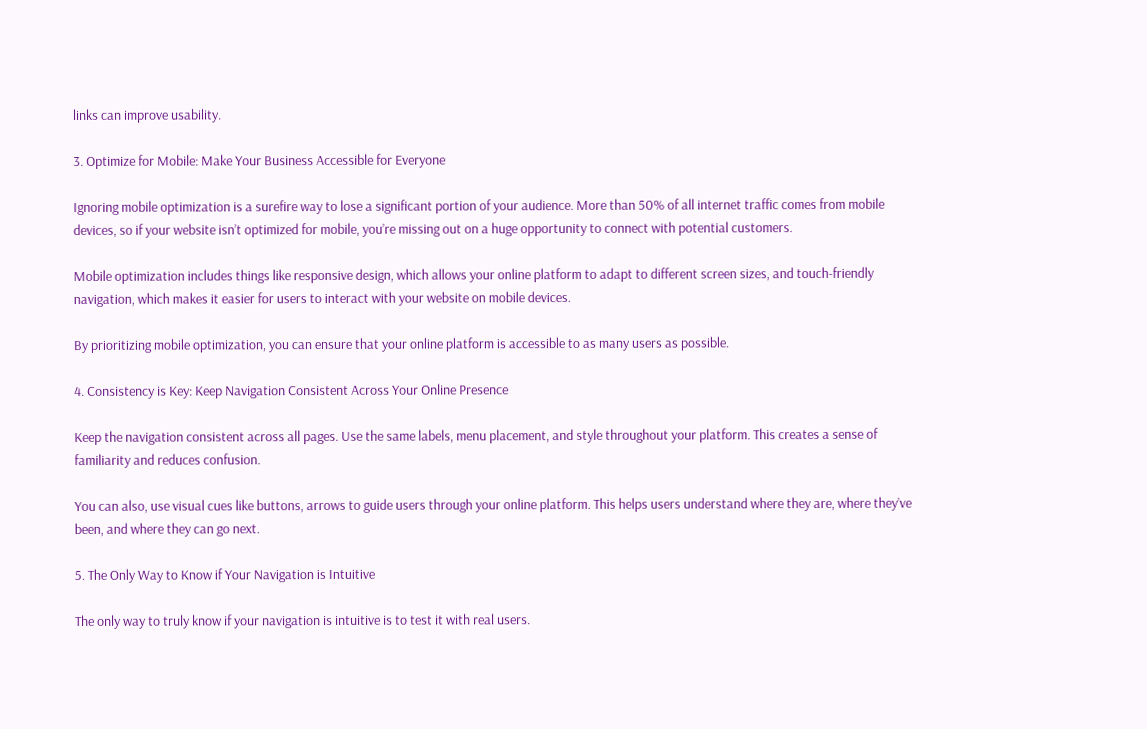links can improve usability.

3. Optimize for Mobile: Make Your Business Accessible for Everyone

Ignoring mobile optimization is a surefire way to lose a significant portion of your audience. More than 50% of all internet traffic comes from mobile devices, so if your website isn’t optimized for mobile, you’re missing out on a huge opportunity to connect with potential customers.

Mobile optimization includes things like responsive design, which allows your online platform to adapt to different screen sizes, and touch-friendly navigation, which makes it easier for users to interact with your website on mobile devices.

By prioritizing mobile optimization, you can ensure that your online platform is accessible to as many users as possible.

4. Consistency is Key: Keep Navigation Consistent Across Your Online Presence

Keep the navigation consistent across all pages. Use the same labels, menu placement, and style throughout your platform. This creates a sense of familiarity and reduces confusion.

You can also, use visual cues like buttons, arrows to guide users through your online platform. This helps users understand where they are, where they’ve been, and where they can go next.

5. The Only Way to Know if Your Navigation is Intuitive

The only way to truly know if your navigation is intuitive is to test it with real users.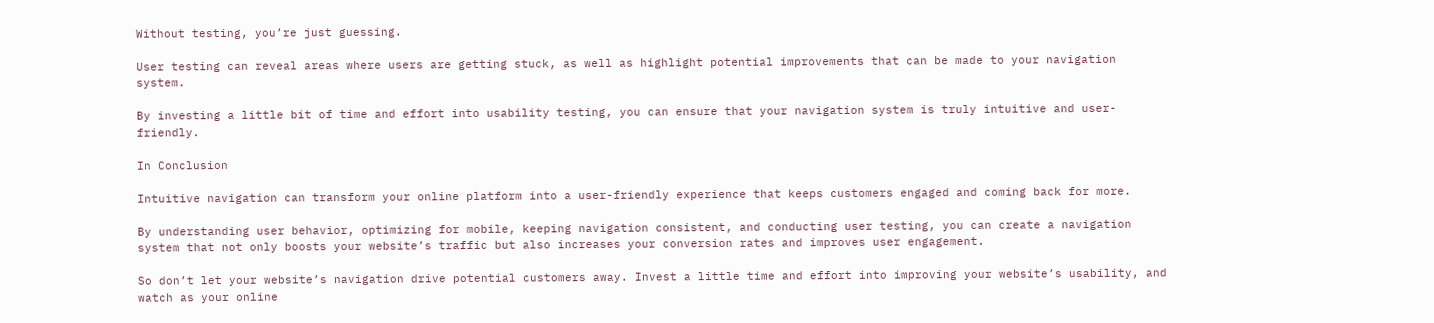Without testing, you’re just guessing.

User testing can reveal areas where users are getting stuck, as well as highlight potential improvements that can be made to your navigation system.

By investing a little bit of time and effort into usability testing, you can ensure that your navigation system is truly intuitive and user-friendly.

In Conclusion

Intuitive navigation can transform your online platform into a user-friendly experience that keeps customers engaged and coming back for more.

By understanding user behavior, optimizing for mobile, keeping navigation consistent, and conducting user testing, you can create a navigation system that not only boosts your website’s traffic but also increases your conversion rates and improves user engagement.

So don’t let your website’s navigation drive potential customers away. Invest a little time and effort into improving your website’s usability, and watch as your online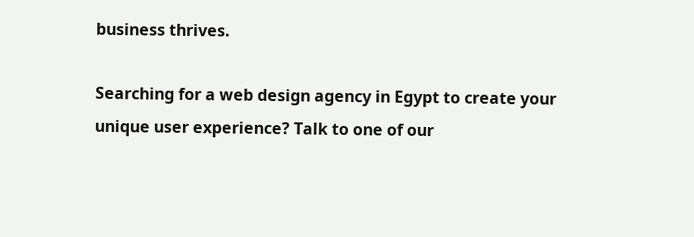business thrives.

Searching for a web design agency in Egypt to create your unique user experience? Talk to one of our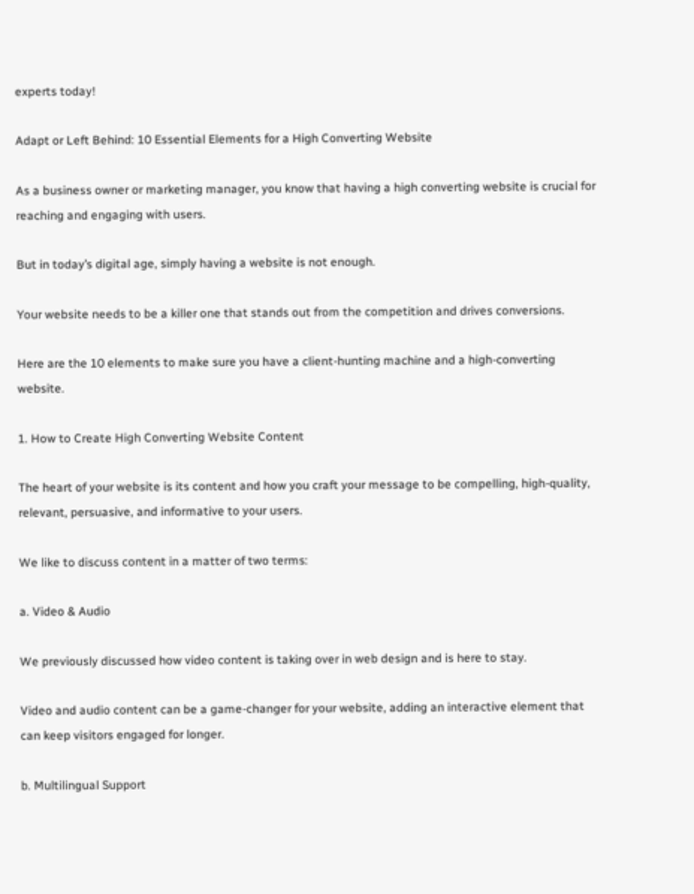experts today!

Adapt or Left Behind: 10 Essential Elements for a High Converting Website

As a business owner or marketing manager, you know that having a high converting website is crucial for reaching and engaging with users.

But in today’s digital age, simply having a website is not enough.

Your website needs to be a killer one that stands out from the competition and drives conversions.

Here are the 10 elements to make sure you have a client-hunting machine and a high-converting website.

1. How to Create High Converting Website Content

The heart of your website is its content and how you craft your message to be compelling, high-quality, relevant, persuasive, and informative to your users.

We like to discuss content in a matter of two terms:

a. Video & Audio

We previously discussed how video content is taking over in web design and is here to stay.

Video and audio content can be a game-changer for your website, adding an interactive element that can keep visitors engaged for longer.

b. Multilingual Support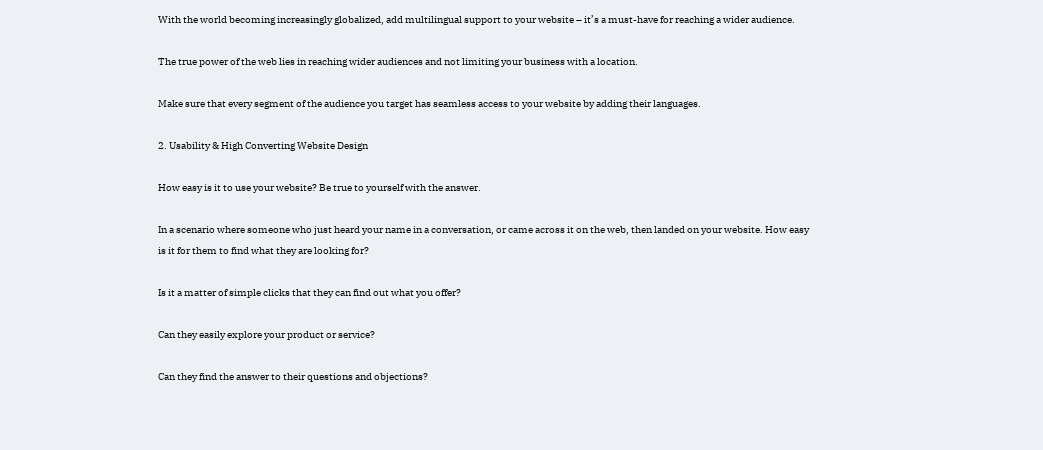With the world becoming increasingly globalized, add multilingual support to your website – it’s a must-have for reaching a wider audience.

The true power of the web lies in reaching wider audiences and not limiting your business with a location.

Make sure that every segment of the audience you target has seamless access to your website by adding their languages.

2. Usability & High Converting Website Design

How easy is it to use your website? Be true to yourself with the answer.

In a scenario where someone who just heard your name in a conversation, or came across it on the web, then landed on your website. How easy is it for them to find what they are looking for?

Is it a matter of simple clicks that they can find out what you offer?

Can they easily explore your product or service?

Can they find the answer to their questions and objections?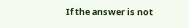If the answer is not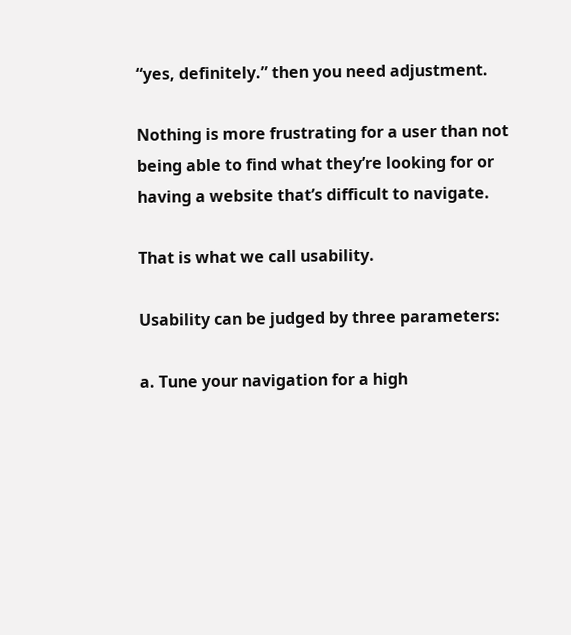“yes, definitely.” then you need adjustment.

Nothing is more frustrating for a user than not being able to find what they’re looking for or having a website that’s difficult to navigate.

That is what we call usability.

Usability can be judged by three parameters:

a. Tune your navigation for a high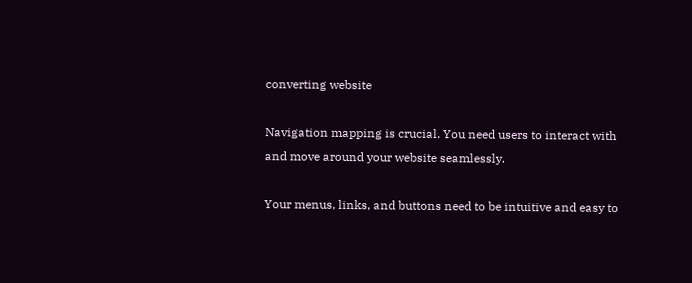converting website

Navigation mapping is crucial. You need users to interact with and move around your website seamlessly.

Your menus, links, and buttons need to be intuitive and easy to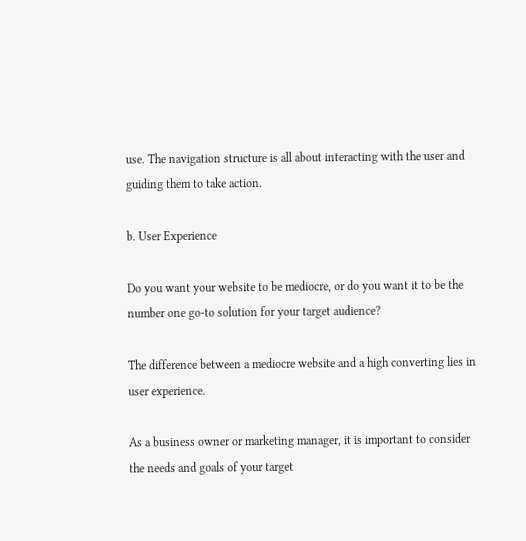use. The navigation structure is all about interacting with the user and guiding them to take action.

b. User Experience

Do you want your website to be mediocre, or do you want it to be the number one go-to solution for your target audience?

The difference between a mediocre website and a high converting lies in user experience.

As a business owner or marketing manager, it is important to consider the needs and goals of your target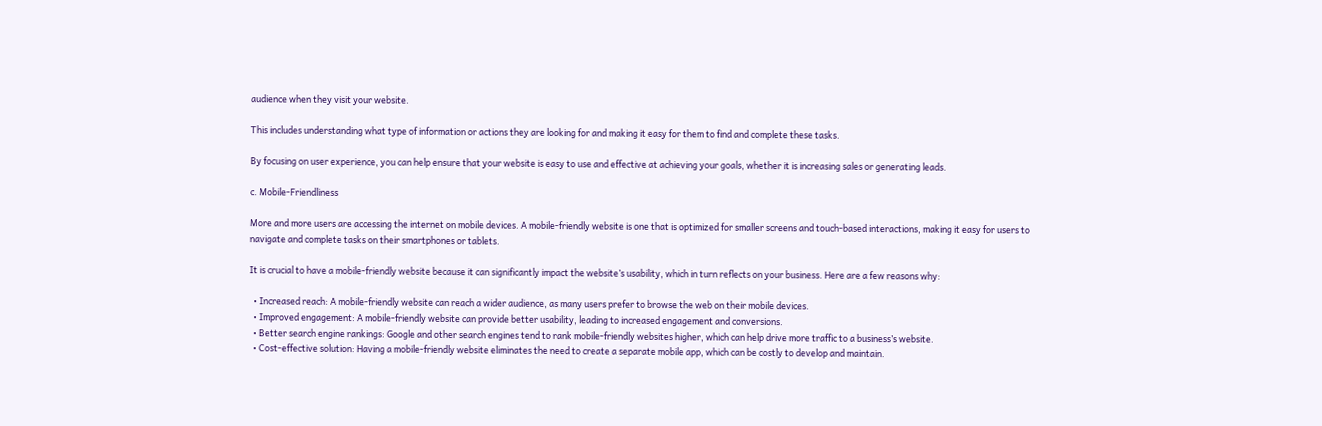audience when they visit your website.

This includes understanding what type of information or actions they are looking for and making it easy for them to find and complete these tasks.

By focusing on user experience, you can help ensure that your website is easy to use and effective at achieving your goals, whether it is increasing sales or generating leads.

c. Mobile-Friendliness

More and more users are accessing the internet on mobile devices. A mobile-friendly website is one that is optimized for smaller screens and touch-based interactions, making it easy for users to navigate and complete tasks on their smartphones or tablets.

It is crucial to have a mobile-friendly website because it can significantly impact the website’s usability, which in turn reflects on your business. Here are a few reasons why:

  • Increased reach: A mobile-friendly website can reach a wider audience, as many users prefer to browse the web on their mobile devices.
  • Improved engagement: A mobile-friendly website can provide better usability, leading to increased engagement and conversions.
  • Better search engine rankings: Google and other search engines tend to rank mobile-friendly websites higher, which can help drive more traffic to a business’s website.
  • Cost-effective solution: Having a mobile-friendly website eliminates the need to create a separate mobile app, which can be costly to develop and maintain.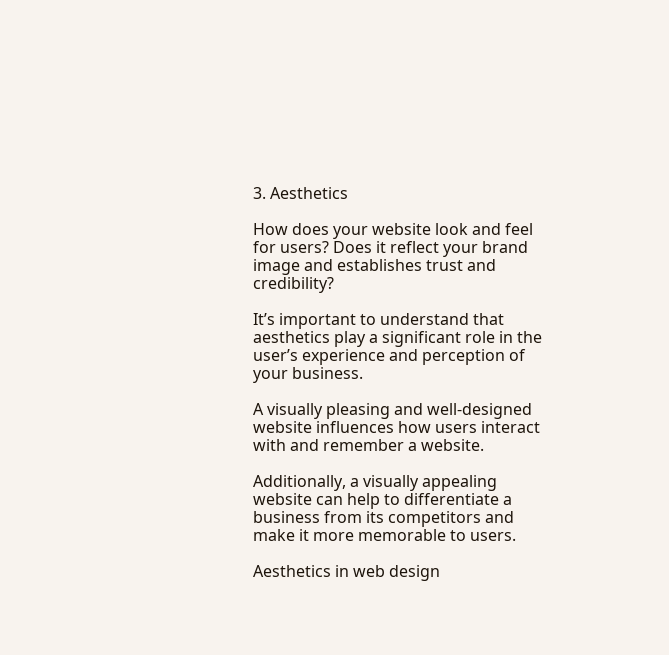3. Aesthetics

How does your website look and feel for users? Does it reflect your brand image and establishes trust and credibility?

It’s important to understand that aesthetics play a significant role in the user’s experience and perception of your business.

A visually pleasing and well-designed website influences how users interact with and remember a website.

Additionally, a visually appealing website can help to differentiate a business from its competitors and make it more memorable to users.

Aesthetics in web design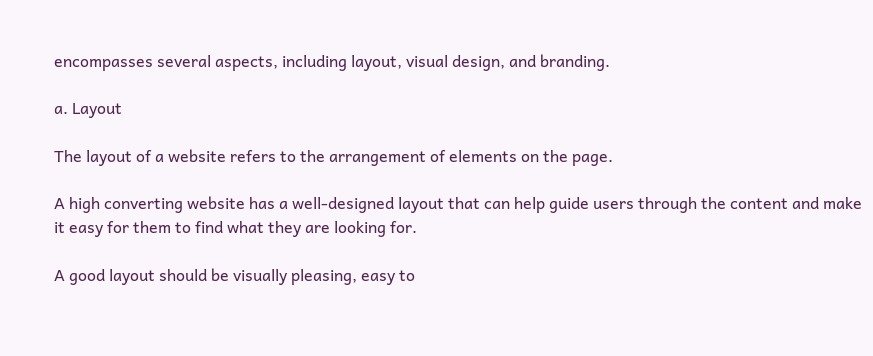encompasses several aspects, including layout, visual design, and branding.

a. Layout

The layout of a website refers to the arrangement of elements on the page.

A high converting website has a well-designed layout that can help guide users through the content and make it easy for them to find what they are looking for.

A good layout should be visually pleasing, easy to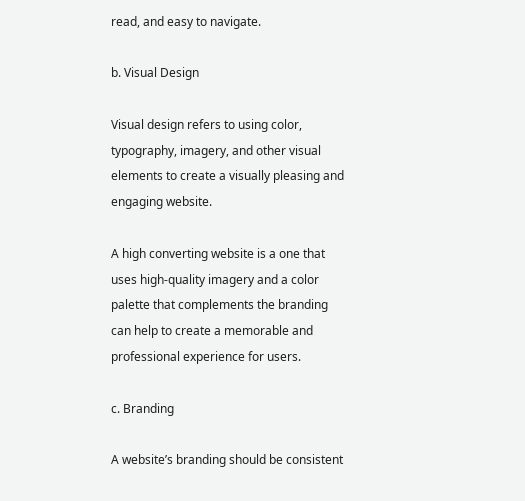read, and easy to navigate.

b. Visual Design

Visual design refers to using color, typography, imagery, and other visual elements to create a visually pleasing and engaging website.

A high converting website is a one that uses high-quality imagery and a color palette that complements the branding can help to create a memorable and professional experience for users.

c. Branding

A website’s branding should be consistent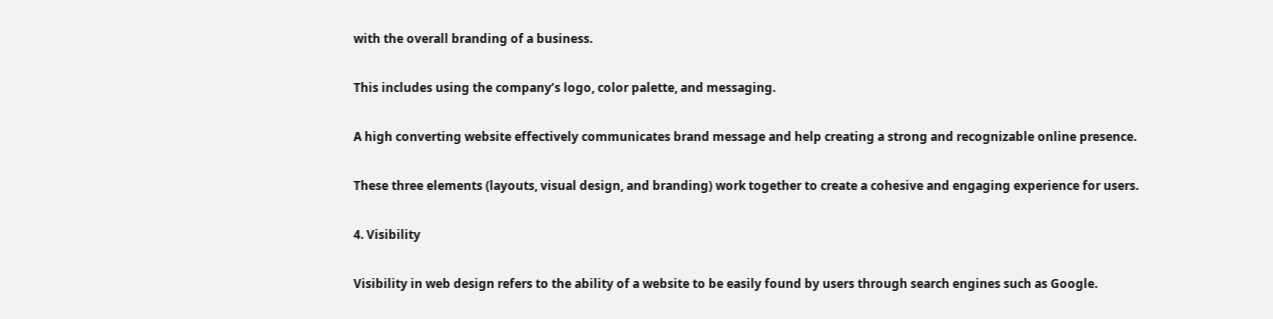with the overall branding of a business.

This includes using the company’s logo, color palette, and messaging.

A high converting website effectively communicates brand message and help creating a strong and recognizable online presence.

These three elements (layouts, visual design, and branding) work together to create a cohesive and engaging experience for users.

4. Visibility

Visibility in web design refers to the ability of a website to be easily found by users through search engines such as Google.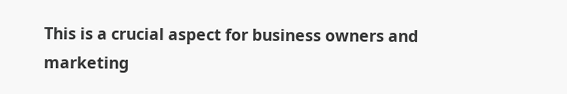This is a crucial aspect for business owners and marketing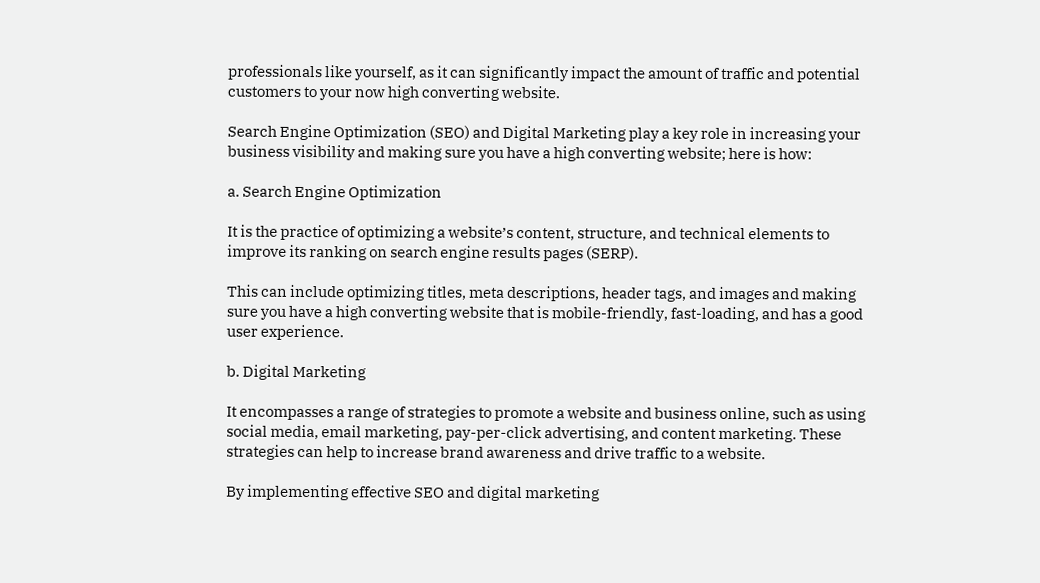professionals like yourself, as it can significantly impact the amount of traffic and potential customers to your now high converting website.

Search Engine Optimization (SEO) and Digital Marketing play a key role in increasing your business visibility and making sure you have a high converting website; here is how:

a. Search Engine Optimization

It is the practice of optimizing a website’s content, structure, and technical elements to improve its ranking on search engine results pages (SERP).

This can include optimizing titles, meta descriptions, header tags, and images and making sure you have a high converting website that is mobile-friendly, fast-loading, and has a good user experience.

b. Digital Marketing

It encompasses a range of strategies to promote a website and business online, such as using social media, email marketing, pay-per-click advertising, and content marketing. These strategies can help to increase brand awareness and drive traffic to a website.

By implementing effective SEO and digital marketing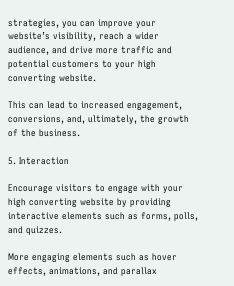strategies, you can improve your website’s visibility, reach a wider audience, and drive more traffic and potential customers to your high converting website.

This can lead to increased engagement, conversions, and, ultimately, the growth of the business.

5. Interaction

Encourage visitors to engage with your high converting website by providing interactive elements such as forms, polls, and quizzes.

More engaging elements such as hover effects, animations, and parallax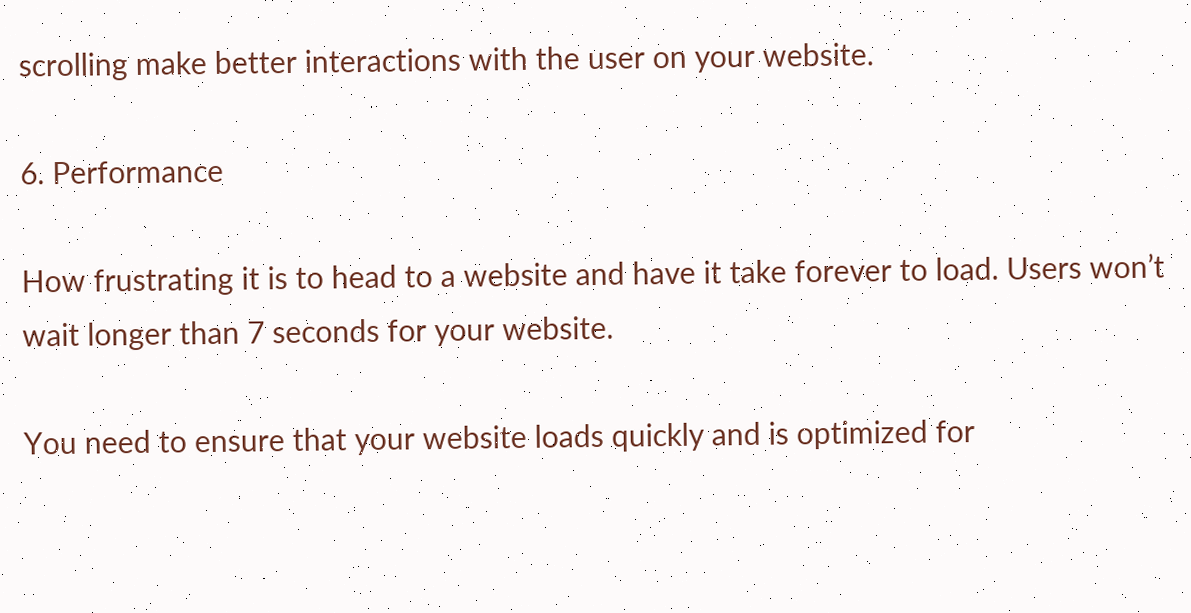scrolling make better interactions with the user on your website.

6. Performance

How frustrating it is to head to a website and have it take forever to load. Users won’t wait longer than 7 seconds for your website.

You need to ensure that your website loads quickly and is optimized for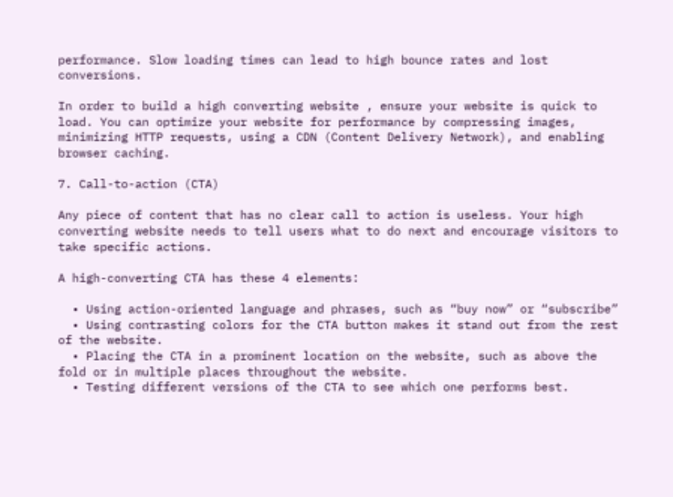performance. Slow loading times can lead to high bounce rates and lost conversions.

In order to build a high converting website , ensure your website is quick to load. You can optimize your website for performance by compressing images, minimizing HTTP requests, using a CDN (Content Delivery Network), and enabling browser caching.

7. Call-to-action (CTA)

Any piece of content that has no clear call to action is useless. Your high converting website needs to tell users what to do next and encourage visitors to take specific actions.

A high-converting CTA has these 4 elements:

  • Using action-oriented language and phrases, such as “buy now” or “subscribe”
  • Using contrasting colors for the CTA button makes it stand out from the rest of the website.
  • Placing the CTA in a prominent location on the website, such as above the fold or in multiple places throughout the website.
  • Testing different versions of the CTA to see which one performs best.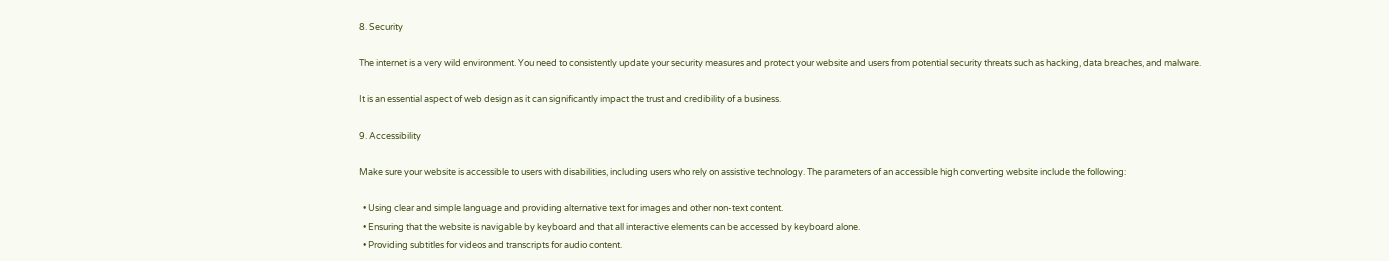8. Security

The internet is a very wild environment. You need to consistently update your security measures and protect your website and users from potential security threats such as hacking, data breaches, and malware.

It is an essential aspect of web design as it can significantly impact the trust and credibility of a business.

9. Accessibility

Make sure your website is accessible to users with disabilities, including users who rely on assistive technology. The parameters of an accessible high converting website include the following:

  • Using clear and simple language and providing alternative text for images and other non-text content.
  • Ensuring that the website is navigable by keyboard and that all interactive elements can be accessed by keyboard alone.
  • Providing subtitles for videos and transcripts for audio content.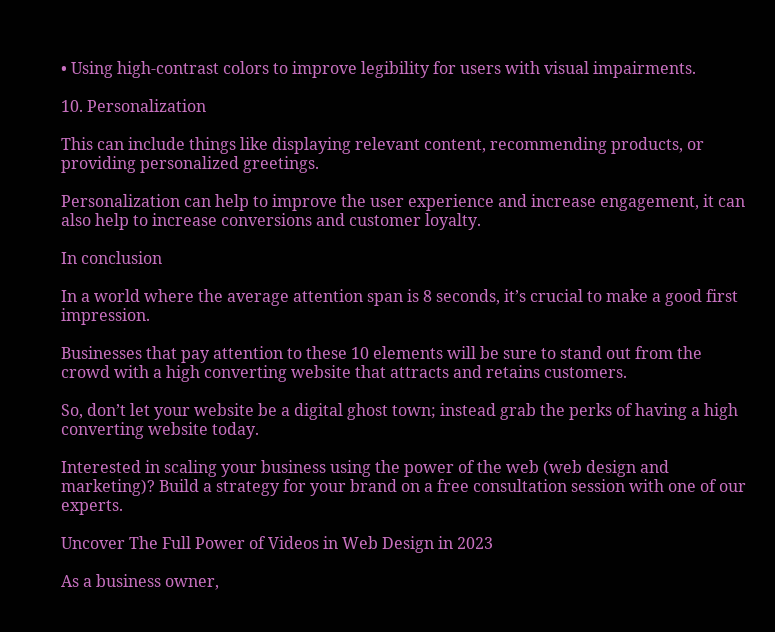• Using high-contrast colors to improve legibility for users with visual impairments.

10. Personalization

This can include things like displaying relevant content, recommending products, or providing personalized greetings.

Personalization can help to improve the user experience and increase engagement, it can also help to increase conversions and customer loyalty.

In conclusion

In a world where the average attention span is 8 seconds, it’s crucial to make a good first impression.

Businesses that pay attention to these 10 elements will be sure to stand out from the crowd with a high converting website that attracts and retains customers.

So, don’t let your website be a digital ghost town; instead grab the perks of having a high converting website today.

Interested in scaling your business using the power of the web (web design and marketing)? Build a strategy for your brand on a free consultation session with one of our experts.

Uncover The Full Power of Videos in Web Design in 2023

As a business owner,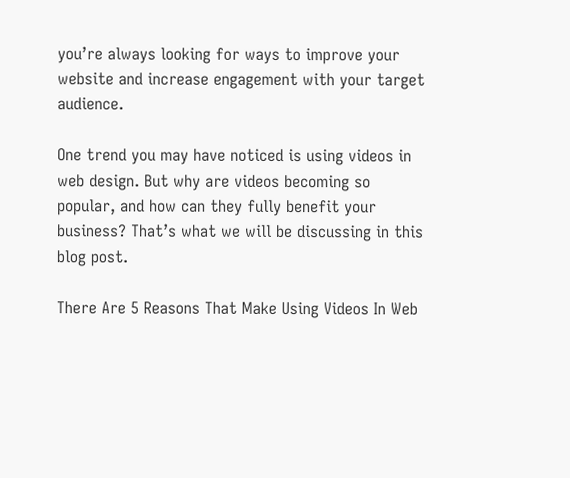you’re always looking for ways to improve your website and increase engagement with your target audience.

One trend you may have noticed is using videos in web design. But why are videos becoming so popular, and how can they fully benefit your business? That’s what we will be discussing in this blog post.

There Are 5 Reasons That Make Using Videos In Web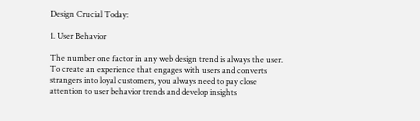Design Crucial Today:

1. User Behavior

The number one factor in any web design trend is always the user. To create an experience that engages with users and converts strangers into loyal customers, you always need to pay close attention to user behavior trends and develop insights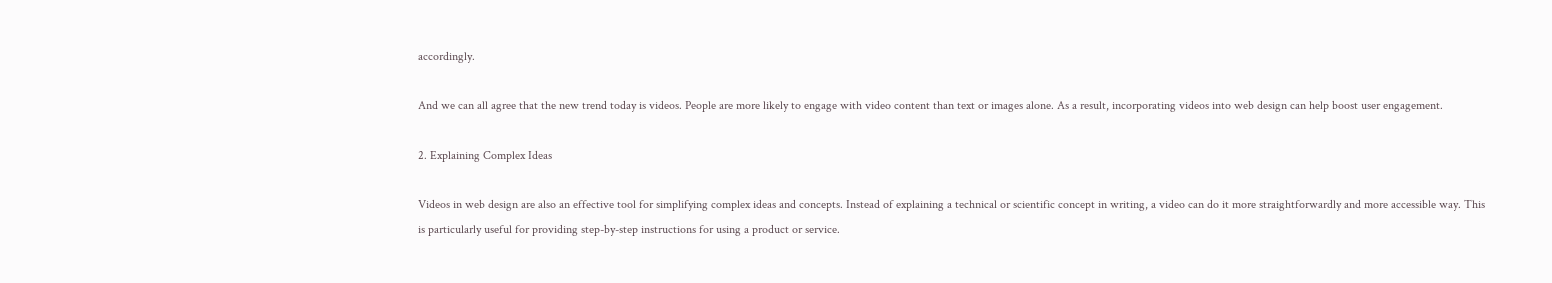accordingly.

And we can all agree that the new trend today is videos. People are more likely to engage with video content than text or images alone. As a result, incorporating videos into web design can help boost user engagement.

2. Explaining Complex Ideas

Videos in web design are also an effective tool for simplifying complex ideas and concepts. Instead of explaining a technical or scientific concept in writing, a video can do it more straightforwardly and more accessible way. This is particularly useful for providing step-by-step instructions for using a product or service.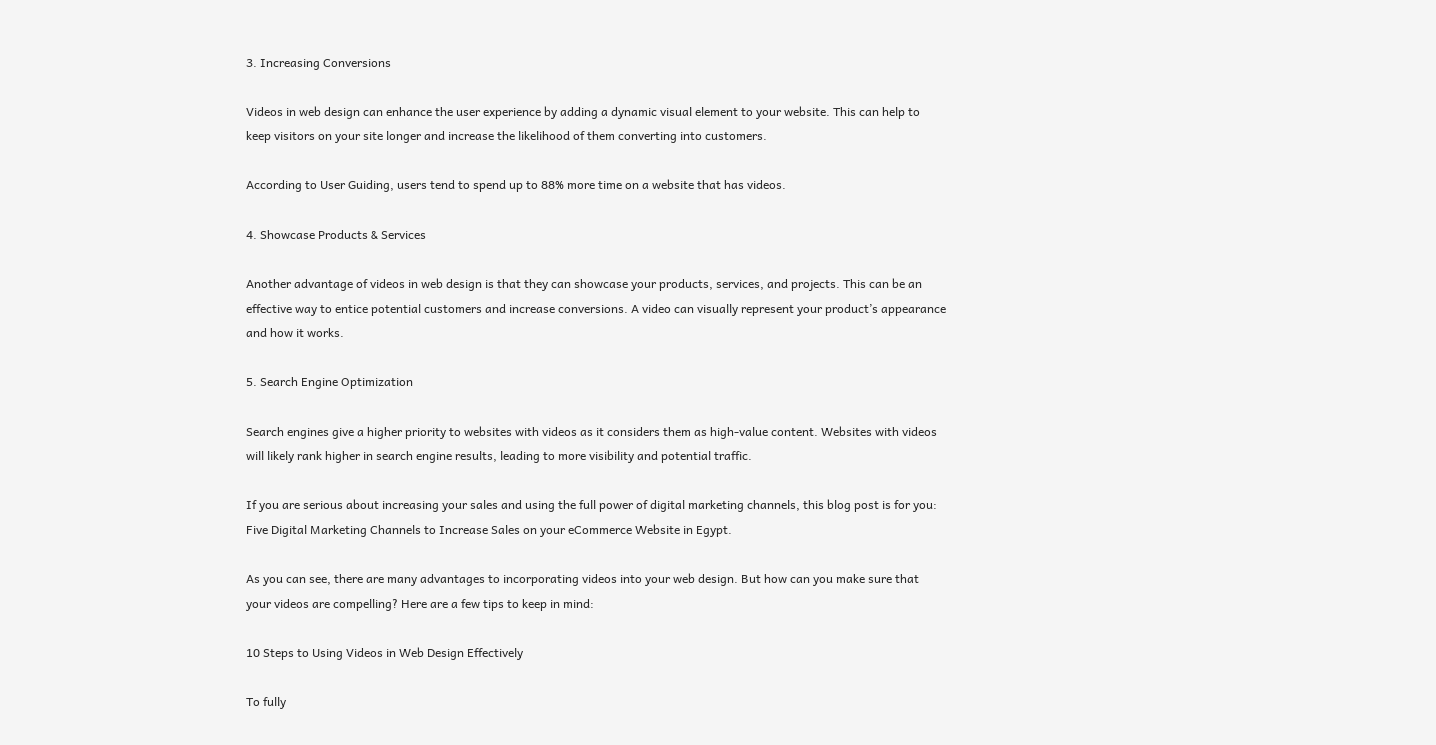3. Increasing Conversions

Videos in web design can enhance the user experience by adding a dynamic visual element to your website. This can help to keep visitors on your site longer and increase the likelihood of them converting into customers.

According to User Guiding, users tend to spend up to 88% more time on a website that has videos.

4. Showcase Products & Services

Another advantage of videos in web design is that they can showcase your products, services, and projects. This can be an effective way to entice potential customers and increase conversions. A video can visually represent your product’s appearance and how it works.

5. Search Engine Optimization

Search engines give a higher priority to websites with videos as it considers them as high-value content. Websites with videos will likely rank higher in search engine results, leading to more visibility and potential traffic.

If you are serious about increasing your sales and using the full power of digital marketing channels, this blog post is for you: Five Digital Marketing Channels to Increase Sales on your eCommerce Website in Egypt.

As you can see, there are many advantages to incorporating videos into your web design. But how can you make sure that your videos are compelling? Here are a few tips to keep in mind:

10 Steps to Using Videos in Web Design Effectively

To fully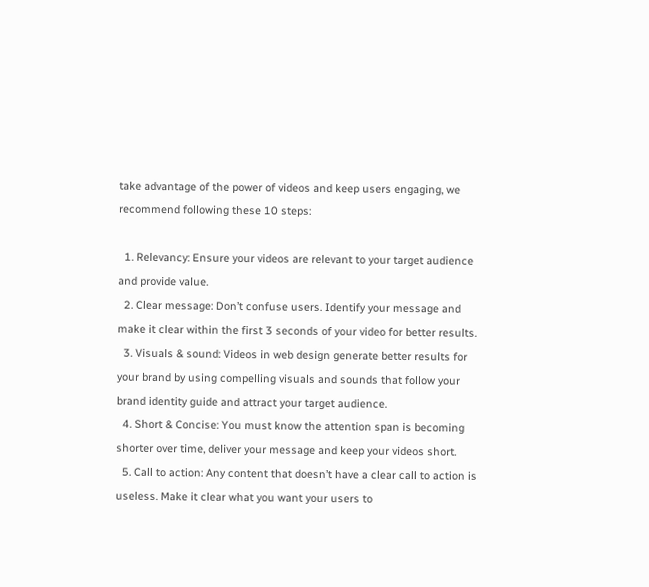take advantage of the power of videos and keep users engaging, we recommend following these 10 steps:

  1. Relevancy: Ensure your videos are relevant to your target audience and provide value.
  2. Clear message: Don’t confuse users. Identify your message and make it clear within the first 3 seconds of your video for better results.
  3. Visuals & sound: Videos in web design generate better results for your brand by using compelling visuals and sounds that follow your brand identity guide and attract your target audience.
  4. Short & Concise: You must know the attention span is becoming shorter over time, deliver your message and keep your videos short.
  5. Call to action: Any content that doesn’t have a clear call to action is useless. Make it clear what you want your users to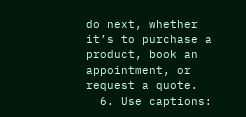do next, whether it’s to purchase a product, book an appointment, or request a quote.
  6. Use captions: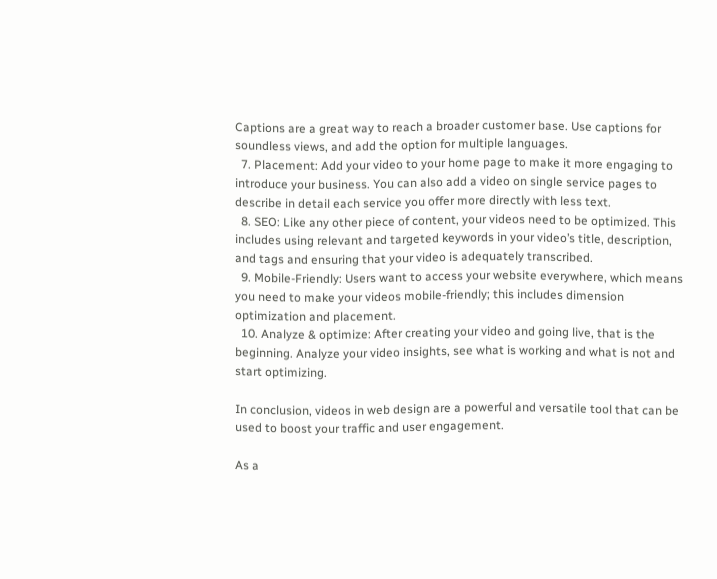Captions are a great way to reach a broader customer base. Use captions for soundless views, and add the option for multiple languages.
  7. Placement: Add your video to your home page to make it more engaging to introduce your business. You can also add a video on single service pages to describe in detail each service you offer more directly with less text.
  8. SEO: Like any other piece of content, your videos need to be optimized. This includes using relevant and targeted keywords in your video’s title, description, and tags and ensuring that your video is adequately transcribed.
  9. Mobile-Friendly: Users want to access your website everywhere, which means you need to make your videos mobile-friendly; this includes dimension optimization and placement.
  10. Analyze & optimize: After creating your video and going live, that is the beginning. Analyze your video insights, see what is working and what is not and start optimizing.

In conclusion, videos in web design are a powerful and versatile tool that can be used to boost your traffic and user engagement.

As a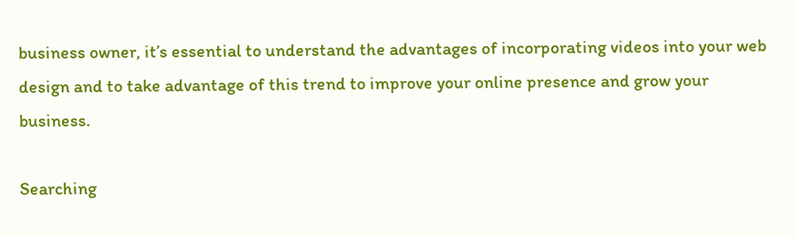business owner, it’s essential to understand the advantages of incorporating videos into your web design and to take advantage of this trend to improve your online presence and grow your business.

Searching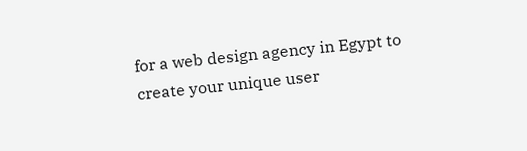for a web design agency in Egypt to create your unique user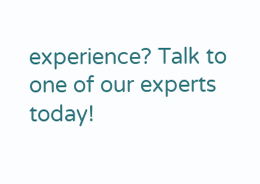experience? Talk to one of our experts today!